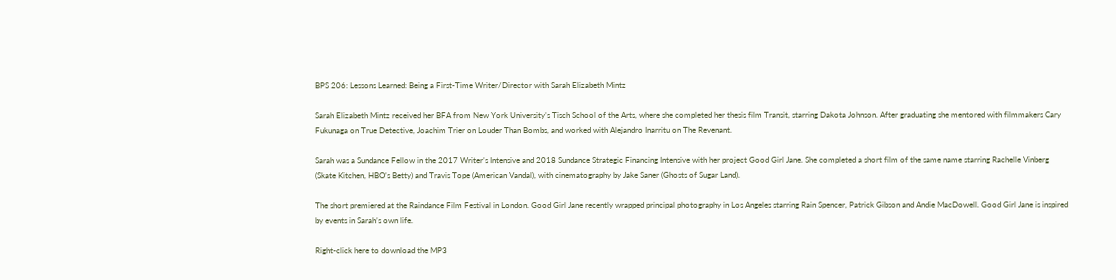BPS 206: Lessons Learned: Being a First-Time Writer/Director with Sarah Elizabeth Mintz

Sarah Elizabeth Mintz received her BFA from New York University’s Tisch School of the Arts, where she completed her thesis film Transit, starring Dakota Johnson. After graduating she mentored with filmmakers Cary Fukunaga on True Detective, Joachim Trier on Louder Than Bombs, and worked with Alejandro Inarritu on The Revenant.

Sarah was a Sundance Fellow in the 2017 Writer’s Intensive and 2018 Sundance Strategic Financing Intensive with her project Good Girl Jane. She completed a short film of the same name starring Rachelle Vinberg (Skate Kitchen, HBO’s Betty) and Travis Tope (American Vandal), with cinematography by Jake Saner (Ghosts of Sugar Land).

The short premiered at the Raindance Film Festival in London. Good Girl Jane recently wrapped principal photography in Los Angeles starring Rain Spencer, Patrick Gibson and Andie MacDowell. Good Girl Jane is inspired by events in Sarah’s own life.

Right-click here to download the MP3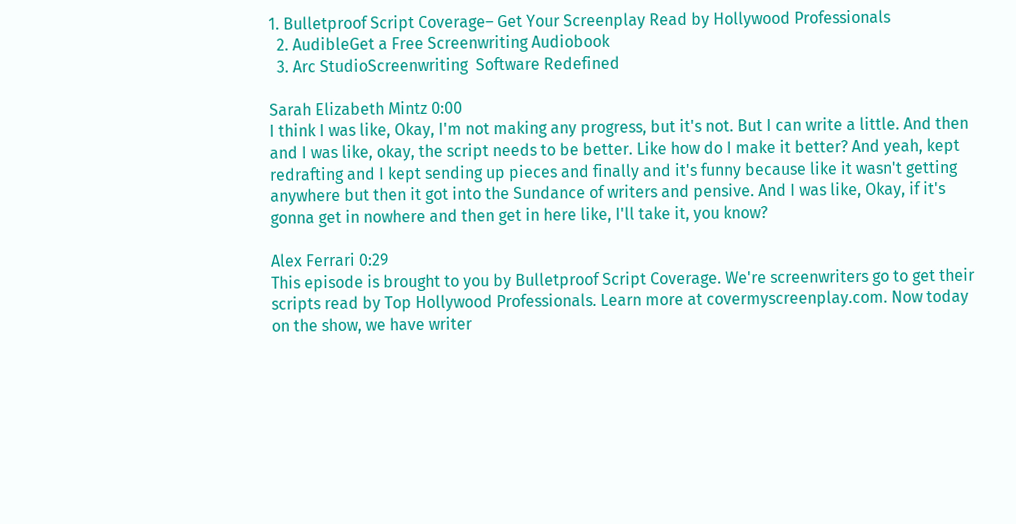1. Bulletproof Script Coverage– Get Your Screenplay Read by Hollywood Professionals
  2. AudibleGet a Free Screenwriting Audiobook
  3. Arc StudioScreenwriting  Software Redefined

Sarah Elizabeth Mintz 0:00
I think I was like, Okay, I'm not making any progress, but it's not. But I can write a little. And then and I was like, okay, the script needs to be better. Like how do I make it better? And yeah, kept redrafting and I kept sending up pieces and finally and it's funny because like it wasn't getting anywhere but then it got into the Sundance of writers and pensive. And I was like, Okay, if it's gonna get in nowhere and then get in here like, I'll take it, you know?

Alex Ferrari 0:29
This episode is brought to you by Bulletproof Script Coverage. We're screenwriters go to get their scripts read by Top Hollywood Professionals. Learn more at covermyscreenplay.com. Now today on the show, we have writer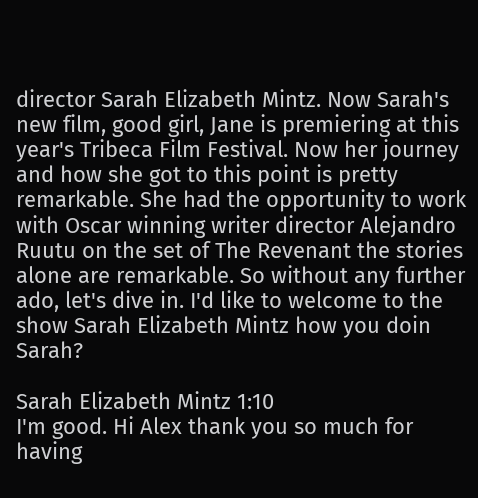director Sarah Elizabeth Mintz. Now Sarah's new film, good girl, Jane is premiering at this year's Tribeca Film Festival. Now her journey and how she got to this point is pretty remarkable. She had the opportunity to work with Oscar winning writer director Alejandro Ruutu on the set of The Revenant the stories alone are remarkable. So without any further ado, let's dive in. I'd like to welcome to the show Sarah Elizabeth Mintz how you doin Sarah?

Sarah Elizabeth Mintz 1:10
I'm good. Hi Alex thank you so much for having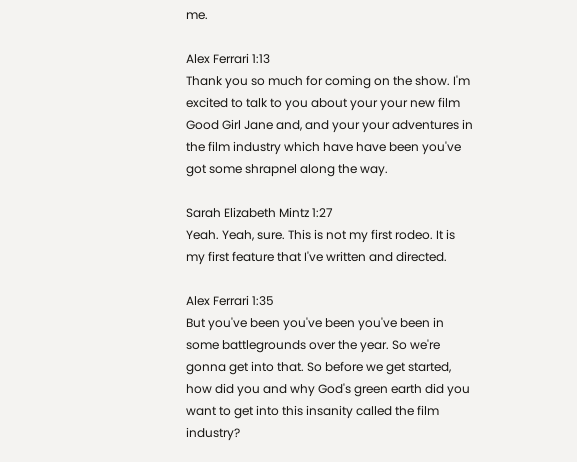me.

Alex Ferrari 1:13
Thank you so much for coming on the show. I'm excited to talk to you about your your new film Good Girl Jane and, and your your adventures in the film industry which have have been you've got some shrapnel along the way.

Sarah Elizabeth Mintz 1:27
Yeah. Yeah, sure. This is not my first rodeo. It is my first feature that I've written and directed.

Alex Ferrari 1:35
But you've been you've been you've been in some battlegrounds over the year. So we're gonna get into that. So before we get started, how did you and why God's green earth did you want to get into this insanity called the film industry?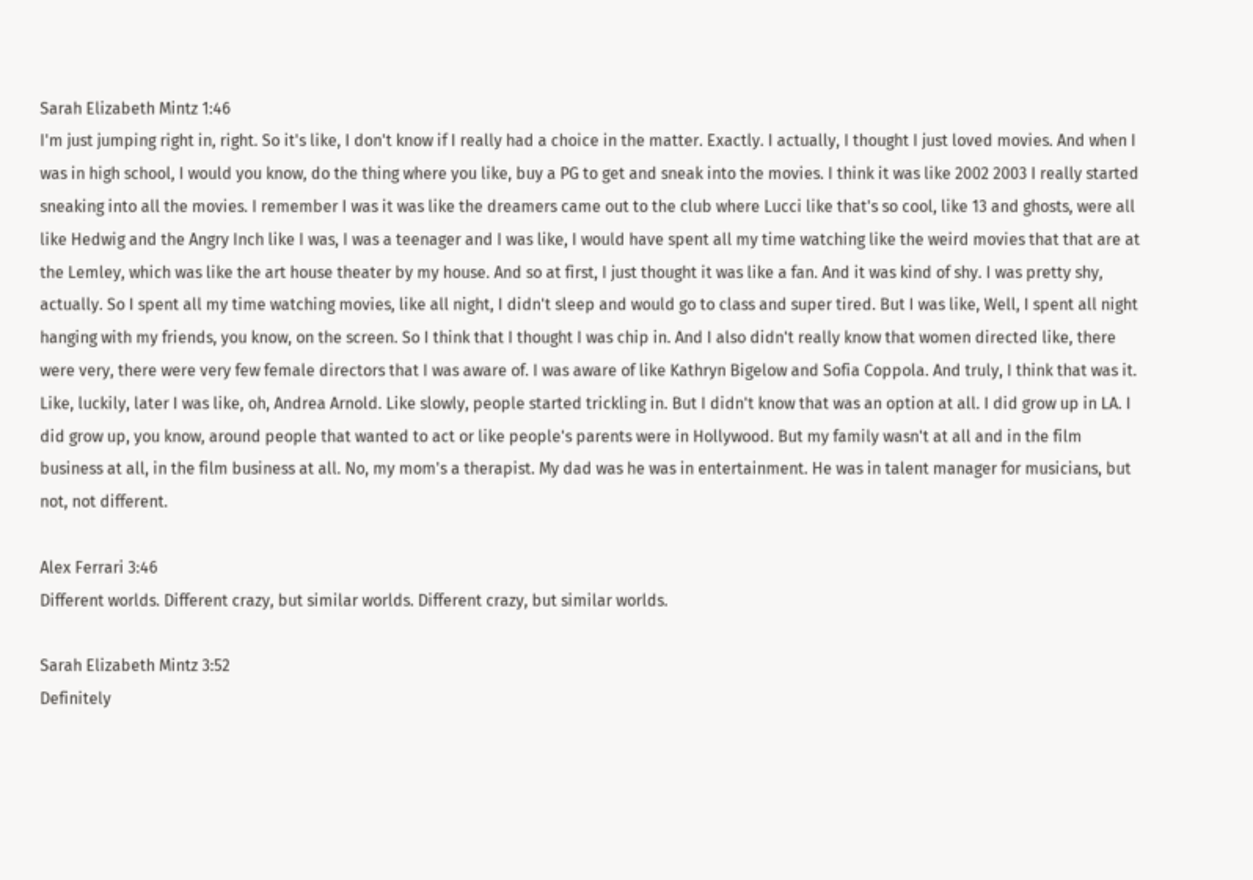Sarah Elizabeth Mintz 1:46
I'm just jumping right in, right. So it's like, I don't know if I really had a choice in the matter. Exactly. I actually, I thought I just loved movies. And when I was in high school, I would you know, do the thing where you like, buy a PG to get and sneak into the movies. I think it was like 2002 2003 I really started sneaking into all the movies. I remember I was it was like the dreamers came out to the club where Lucci like that's so cool, like 13 and ghosts, were all like Hedwig and the Angry Inch like I was, I was a teenager and I was like, I would have spent all my time watching like the weird movies that that are at the Lemley, which was like the art house theater by my house. And so at first, I just thought it was like a fan. And it was kind of shy. I was pretty shy, actually. So I spent all my time watching movies, like all night, I didn't sleep and would go to class and super tired. But I was like, Well, I spent all night hanging with my friends, you know, on the screen. So I think that I thought I was chip in. And I also didn't really know that women directed like, there were very, there were very few female directors that I was aware of. I was aware of like Kathryn Bigelow and Sofia Coppola. And truly, I think that was it. Like, luckily, later I was like, oh, Andrea Arnold. Like slowly, people started trickling in. But I didn't know that was an option at all. I did grow up in LA. I did grow up, you know, around people that wanted to act or like people's parents were in Hollywood. But my family wasn't at all and in the film business at all, in the film business at all. No, my mom's a therapist. My dad was he was in entertainment. He was in talent manager for musicians, but not, not different.

Alex Ferrari 3:46
Different worlds. Different crazy, but similar worlds. Different crazy, but similar worlds.

Sarah Elizabeth Mintz 3:52
Definitely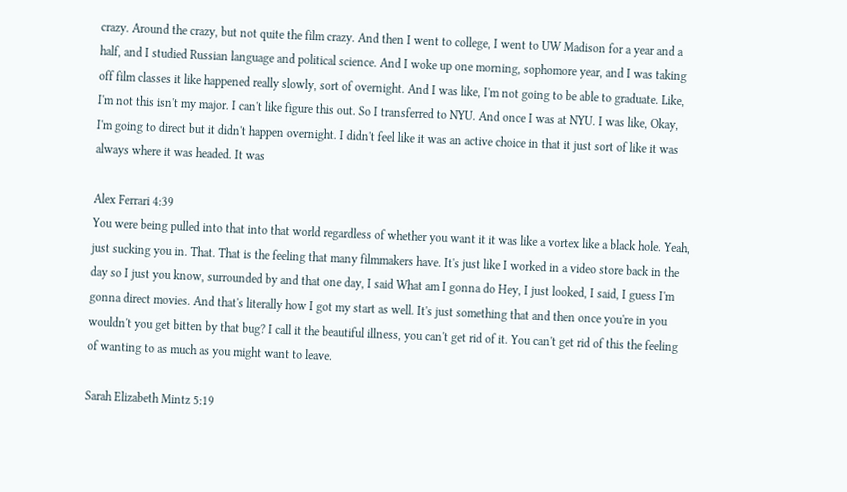crazy. Around the crazy, but not quite the film crazy. And then I went to college, I went to UW Madison for a year and a half, and I studied Russian language and political science. And I woke up one morning, sophomore year, and I was taking off film classes it like happened really slowly, sort of overnight. And I was like, I'm not going to be able to graduate. Like, I'm not this isn't my major. I can't like figure this out. So I transferred to NYU. And once I was at NYU. I was like, Okay, I'm going to direct but it didn't happen overnight. I didn't feel like it was an active choice in that it just sort of like it was always where it was headed. It was

Alex Ferrari 4:39
You were being pulled into that into that world regardless of whether you want it it was like a vortex like a black hole. Yeah, just sucking you in. That. That is the feeling that many filmmakers have. It's just like I worked in a video store back in the day so I just you know, surrounded by and that one day, I said What am I gonna do Hey, I just looked, I said, I guess I'm gonna direct movies. And that's literally how I got my start as well. It's just something that and then once you're in you wouldn't you get bitten by that bug? I call it the beautiful illness, you can't get rid of it. You can't get rid of this the feeling of wanting to as much as you might want to leave.

Sarah Elizabeth Mintz 5:19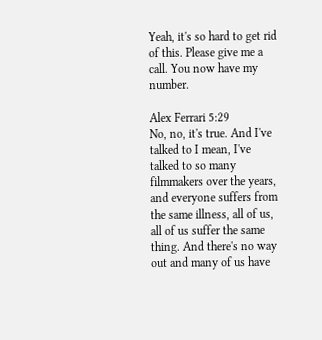Yeah, it's so hard to get rid of this. Please give me a call. You now have my number.

Alex Ferrari 5:29
No, no, it's true. And I've talked to I mean, I've talked to so many filmmakers over the years, and everyone suffers from the same illness, all of us, all of us suffer the same thing. And there's no way out and many of us have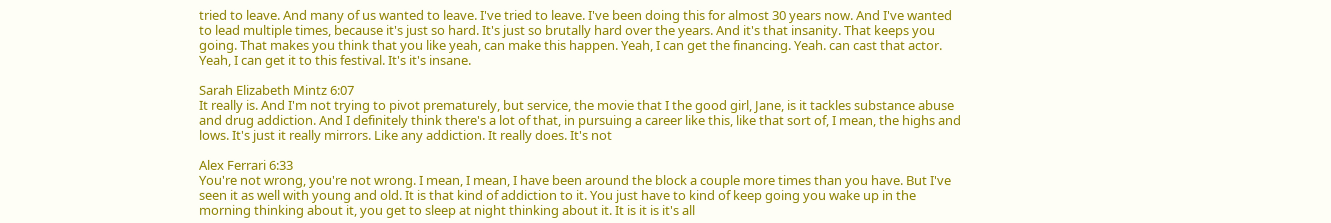tried to leave. And many of us wanted to leave. I've tried to leave. I've been doing this for almost 30 years now. And I've wanted to lead multiple times, because it's just so hard. It's just so brutally hard over the years. And it's that insanity. That keeps you going. That makes you think that you like yeah, can make this happen. Yeah, I can get the financing. Yeah. can cast that actor. Yeah, I can get it to this festival. It's it's insane.

Sarah Elizabeth Mintz 6:07
It really is. And I'm not trying to pivot prematurely, but service, the movie that I the good girl, Jane, is it tackles substance abuse and drug addiction. And I definitely think there's a lot of that, in pursuing a career like this, like that sort of, I mean, the highs and lows. It's just it really mirrors. Like any addiction. It really does. It's not

Alex Ferrari 6:33
You're not wrong, you're not wrong. I mean, I mean, I have been around the block a couple more times than you have. But I've seen it as well with young and old. It is that kind of addiction to it. You just have to kind of keep going you wake up in the morning thinking about it, you get to sleep at night thinking about it. It is it is it's all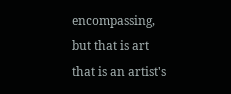encompassing, but that is art that is an artist's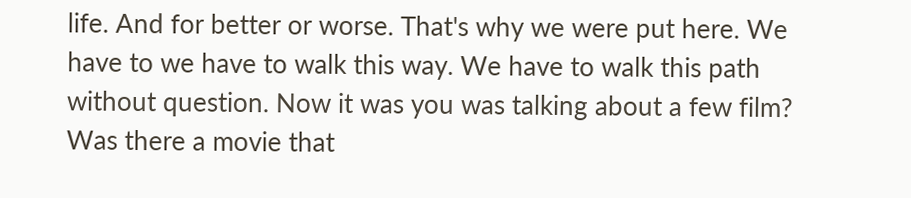life. And for better or worse. That's why we were put here. We have to we have to walk this way. We have to walk this path without question. Now it was you was talking about a few film? Was there a movie that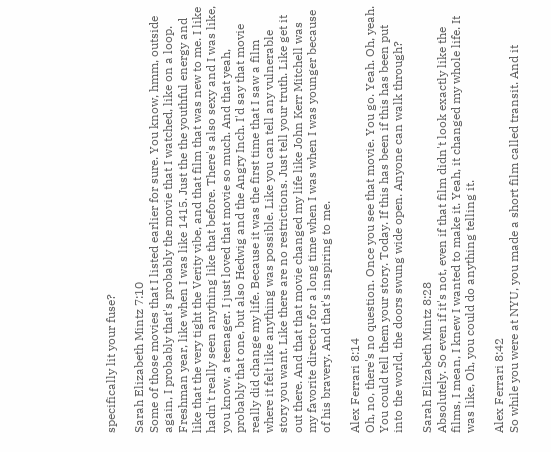specifically lit your fuse?

Sarah Elizabeth Mintz 7:10
Some of those movies that I listed earlier for sure. You know, hmm, outside again, I probably that's probably the movie that I watched, like on a loop. Freshman year, like when I was like 1415. Just the the youthful energy and like that the very tight the Verity vibe, and that film that was new to me. I like hadn't really seen anything like that before. There's also sexy and I was like, you know, a teenager. I just loved that movie so much. And that yeah, probably that one, but also Hedwig and the Angry Inch. I'd say that movie really did change my life. Because it was the first time that I saw a film where it felt like anything was possible. Like you can tell any vulnerable story you want. Like there are no restrictions. Just tell your truth. Like get it out there. And that that movie changed my life like John Kerr Mitchell was my favorite director for a long time when I was when I was younger because of his bravery. And that's inspiring to me.

Alex Ferrari 8:14
Oh, no, there's no question. Once you see that movie. You go. Yeah. Oh, yeah. You could tell them your story. Today. If this has been if this has been put into the world, the doors swung wide open. Anyone can walk through?

Sarah Elizabeth Mintz 8:28
Absolutely. So even if it's not, even if that film didn't look exactly like the films, I mean, I knew I wanted to make it. Yeah, it changed my whole life. It was like, Oh, you could do anything telling it.

Alex Ferrari 8:42
So while you were at NYU, you made a short film called transit. And it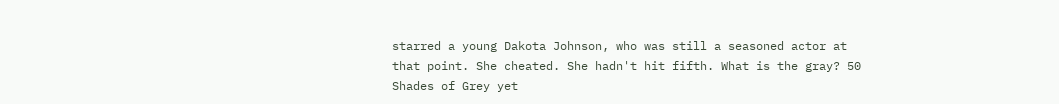starred a young Dakota Johnson, who was still a seasoned actor at that point. She cheated. She hadn't hit fifth. What is the gray? 50 Shades of Grey yet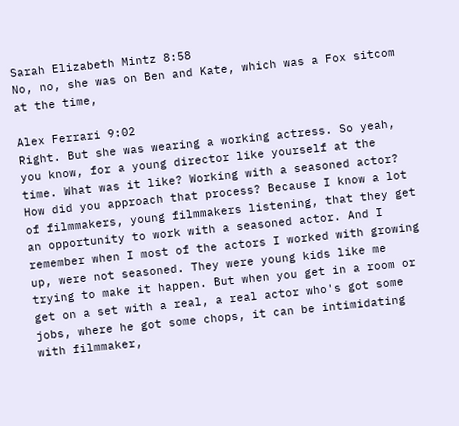Sarah Elizabeth Mintz 8:58
No, no, she was on Ben and Kate, which was a Fox sitcom at the time,

Alex Ferrari 9:02
Right. But she was wearing a working actress. So yeah, you know, for a young director like yourself at the time. What was it like? Working with a seasoned actor? How did you approach that process? Because I know a lot of filmmakers, young filmmakers listening, that they get an opportunity to work with a seasoned actor. And I remember when I most of the actors I worked with growing up, were not seasoned. They were young kids like me trying to make it happen. But when you get in a room or get on a set with a real, a real actor who's got some jobs, where he got some chops, it can be intimidating with filmmaker,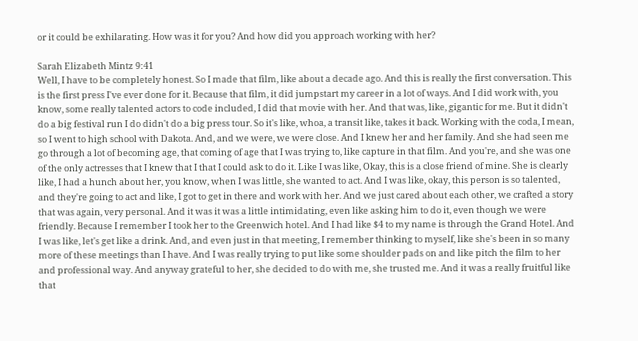or it could be exhilarating. How was it for you? And how did you approach working with her?

Sarah Elizabeth Mintz 9:41
Well, I have to be completely honest. So I made that film, like about a decade ago. And this is really the first conversation. This is the first press I've ever done for it. Because that film, it did jumpstart my career in a lot of ways. And I did work with, you know, some really talented actors to code included, I did that movie with her. And that was, like, gigantic for me. But it didn't do a big festival run I do didn't do a big press tour. So it's like, whoa, a transit like, takes it back. Working with the coda, I mean, so I went to high school with Dakota. And, and we were, we were close. And I knew her and her family. And she had seen me go through a lot of becoming age, that coming of age that I was trying to, like capture in that film. And you're, and she was one of the only actresses that I knew that I that I could ask to do it. Like I was like, Okay, this is a close friend of mine. She is clearly like, I had a hunch about her, you know, when I was little, she wanted to act. And I was like, okay, this person is so talented, and they're going to act and like, I got to get in there and work with her. And we just cared about each other, we crafted a story that was again, very personal. And it was it was a little intimidating, even like asking him to do it, even though we were friendly. Because I remember I took her to the Greenwich hotel. And I had like $4 to my name is through the Grand Hotel. And I was like, let's get like a drink. And, and even just in that meeting, I remember thinking to myself, like she's been in so many more of these meetings than I have. And I was really trying to put like some shoulder pads on and like pitch the film to her and professional way. And anyway grateful to her, she decided to do with me, she trusted me. And it was a really fruitful like that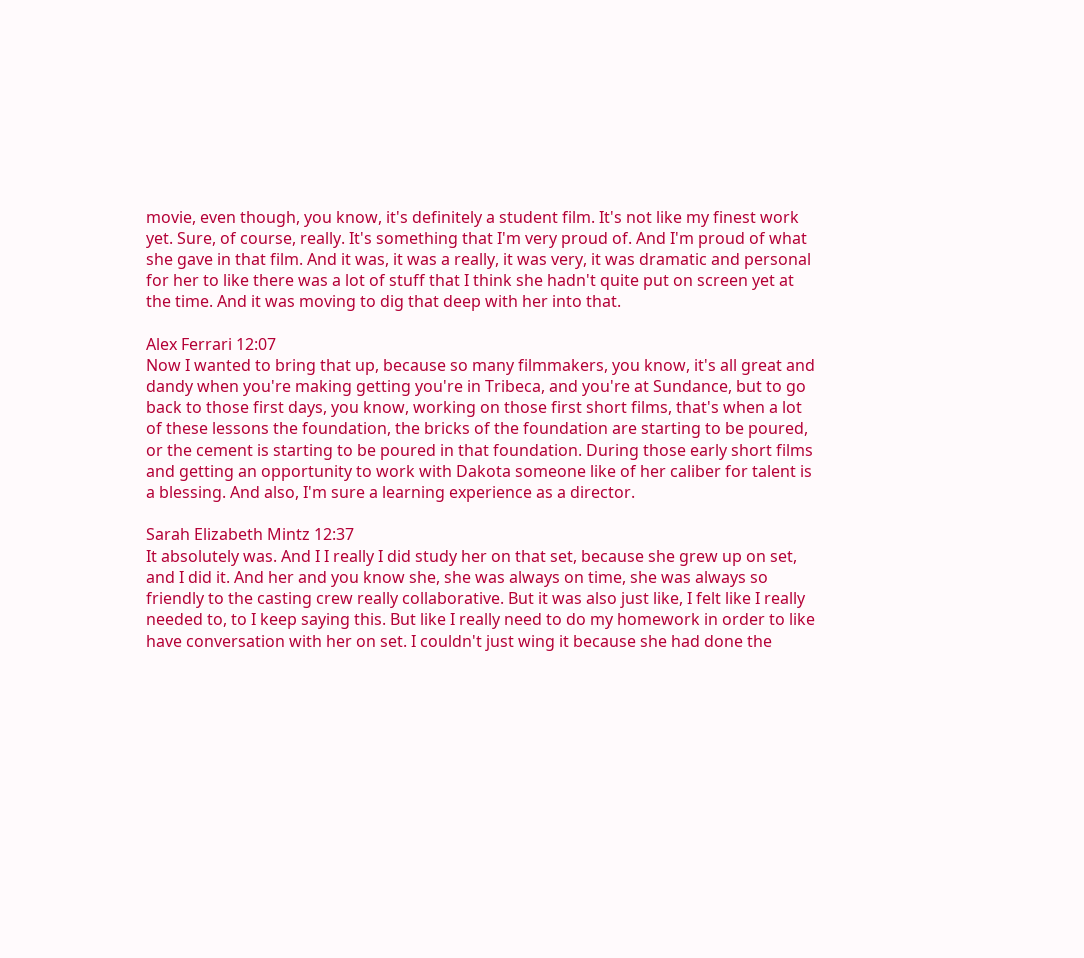movie, even though, you know, it's definitely a student film. It's not like my finest work yet. Sure, of course, really. It's something that I'm very proud of. And I'm proud of what she gave in that film. And it was, it was a really, it was very, it was dramatic and personal for her to like there was a lot of stuff that I think she hadn't quite put on screen yet at the time. And it was moving to dig that deep with her into that.

Alex Ferrari 12:07
Now I wanted to bring that up, because so many filmmakers, you know, it's all great and dandy when you're making getting you're in Tribeca, and you're at Sundance, but to go back to those first days, you know, working on those first short films, that's when a lot of these lessons the foundation, the bricks of the foundation are starting to be poured, or the cement is starting to be poured in that foundation. During those early short films and getting an opportunity to work with Dakota someone like of her caliber for talent is a blessing. And also, I'm sure a learning experience as a director.

Sarah Elizabeth Mintz 12:37
It absolutely was. And I I really I did study her on that set, because she grew up on set, and I did it. And her and you know she, she was always on time, she was always so friendly to the casting crew really collaborative. But it was also just like, I felt like I really needed to, to I keep saying this. But like I really need to do my homework in order to like have conversation with her on set. I couldn't just wing it because she had done the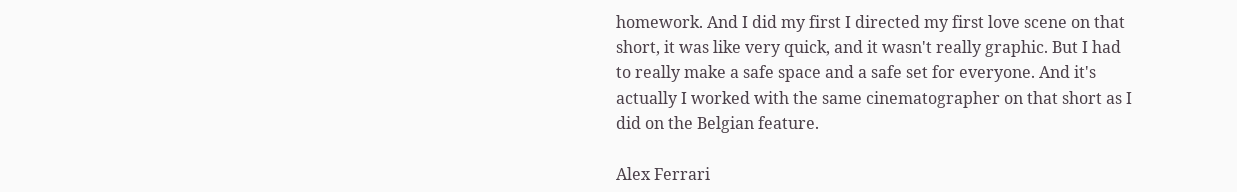homework. And I did my first I directed my first love scene on that short, it was like very quick, and it wasn't really graphic. But I had to really make a safe space and a safe set for everyone. And it's actually I worked with the same cinematographer on that short as I did on the Belgian feature.

Alex Ferrari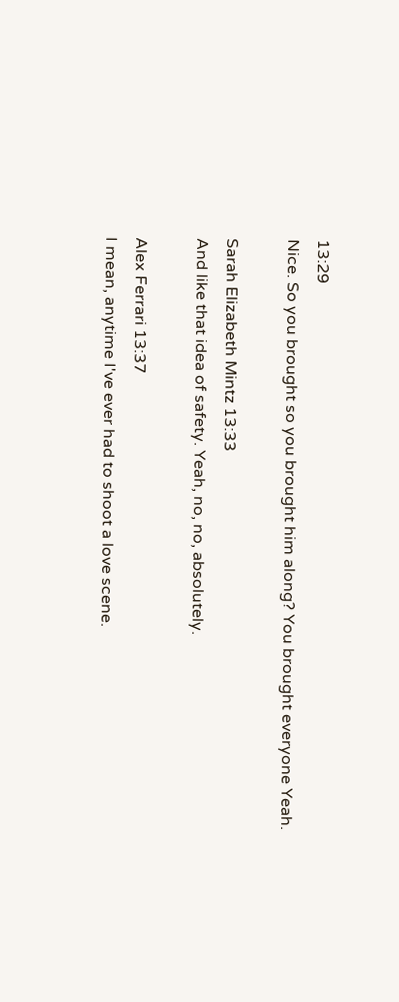13:29
Nice. So you brought so you brought him along? You brought everyone Yeah.

Sarah Elizabeth Mintz 13:33
And like that idea of safety. Yeah, no, no, absolutely.

Alex Ferrari 13:37
I mean, anytime I've ever had to shoot a love scene.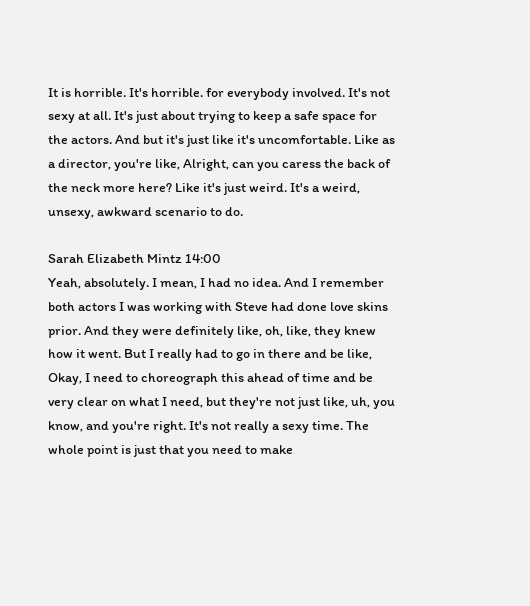It is horrible. It's horrible. for everybody involved. It's not sexy at all. It's just about trying to keep a safe space for the actors. And but it's just like it's uncomfortable. Like as a director, you're like, Alright, can you caress the back of the neck more here? Like it's just weird. It's a weird, unsexy, awkward scenario to do.

Sarah Elizabeth Mintz 14:00
Yeah, absolutely. I mean, I had no idea. And I remember both actors I was working with Steve had done love skins prior. And they were definitely like, oh, like, they knew how it went. But I really had to go in there and be like, Okay, I need to choreograph this ahead of time and be very clear on what I need, but they're not just like, uh, you know, and you're right. It's not really a sexy time. The whole point is just that you need to make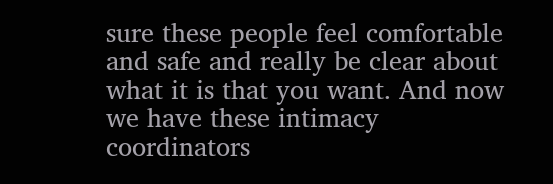sure these people feel comfortable and safe and really be clear about what it is that you want. And now we have these intimacy coordinators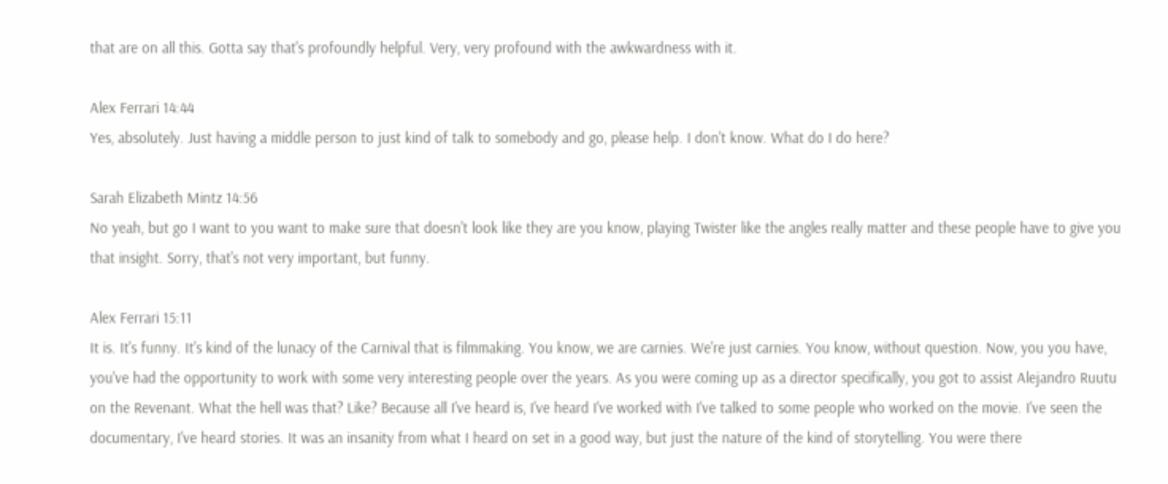that are on all this. Gotta say that's profoundly helpful. Very, very profound with the awkwardness with it.

Alex Ferrari 14:44
Yes, absolutely. Just having a middle person to just kind of talk to somebody and go, please help. I don't know. What do I do here?

Sarah Elizabeth Mintz 14:56
No yeah, but go I want to you want to make sure that doesn't look like they are you know, playing Twister like the angles really matter and these people have to give you that insight. Sorry, that's not very important, but funny.

Alex Ferrari 15:11
It is. It's funny. It's kind of the lunacy of the Carnival that is filmmaking. You know, we are carnies. We're just carnies. You know, without question. Now, you you have, you've had the opportunity to work with some very interesting people over the years. As you were coming up as a director specifically, you got to assist Alejandro Ruutu on the Revenant. What the hell was that? Like? Because all I've heard is, I've heard I've worked with I've talked to some people who worked on the movie. I've seen the documentary, I've heard stories. It was an insanity from what I heard on set in a good way, but just the nature of the kind of storytelling. You were there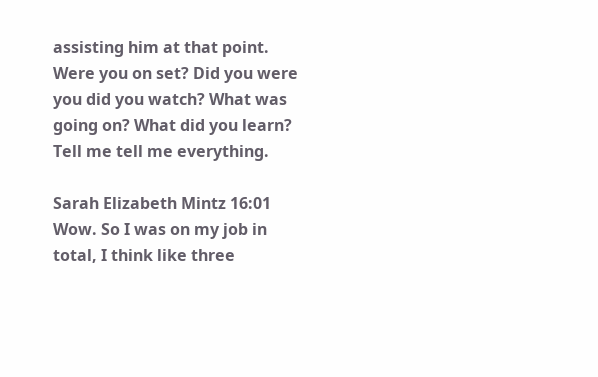assisting him at that point. Were you on set? Did you were you did you watch? What was going on? What did you learn? Tell me tell me everything.

Sarah Elizabeth Mintz 16:01
Wow. So I was on my job in total, I think like three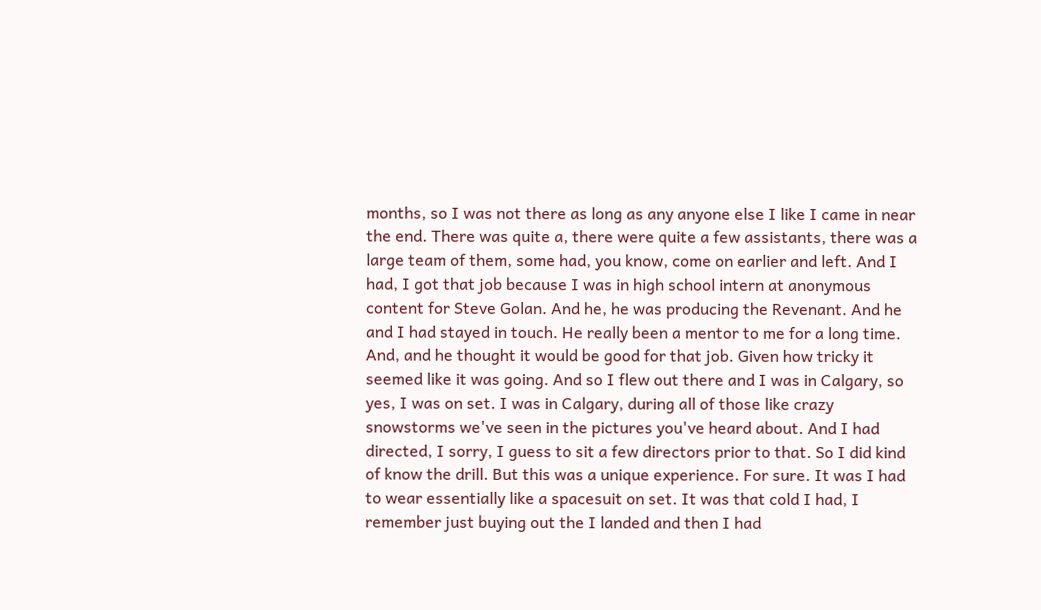months, so I was not there as long as any anyone else I like I came in near the end. There was quite a, there were quite a few assistants, there was a large team of them, some had, you know, come on earlier and left. And I had, I got that job because I was in high school intern at anonymous content for Steve Golan. And he, he was producing the Revenant. And he and I had stayed in touch. He really been a mentor to me for a long time. And, and he thought it would be good for that job. Given how tricky it seemed like it was going. And so I flew out there and I was in Calgary, so yes, I was on set. I was in Calgary, during all of those like crazy snowstorms we've seen in the pictures you've heard about. And I had directed, I sorry, I guess to sit a few directors prior to that. So I did kind of know the drill. But this was a unique experience. For sure. It was I had to wear essentially like a spacesuit on set. It was that cold I had, I remember just buying out the I landed and then I had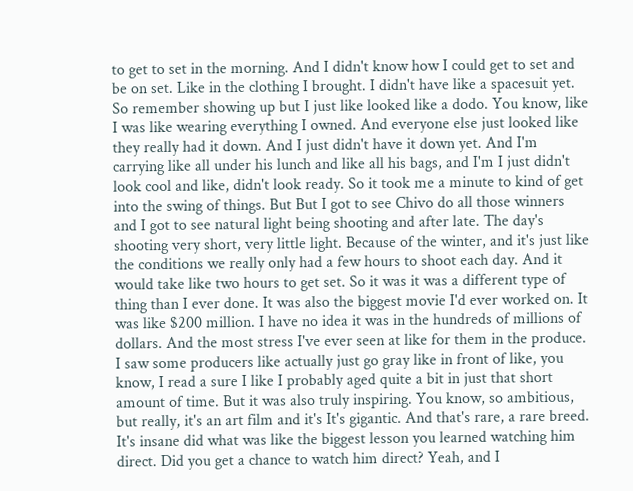to get to set in the morning. And I didn't know how I could get to set and be on set. Like in the clothing I brought. I didn't have like a spacesuit yet. So remember showing up but I just like looked like a dodo. You know, like I was like wearing everything I owned. And everyone else just looked like they really had it down. And I just didn't have it down yet. And I'm carrying like all under his lunch and like all his bags, and I'm I just didn't look cool and like, didn't look ready. So it took me a minute to kind of get into the swing of things. But But I got to see Chivo do all those winners and I got to see natural light being shooting and after late. The day's shooting very short, very little light. Because of the winter, and it's just like the conditions we really only had a few hours to shoot each day. And it would take like two hours to get set. So it was it was a different type of thing than I ever done. It was also the biggest movie I'd ever worked on. It was like $200 million. I have no idea it was in the hundreds of millions of dollars. And the most stress I've ever seen at like for them in the produce. I saw some producers like actually just go gray like in front of like, you know, I read a sure I like I probably aged quite a bit in just that short amount of time. But it was also truly inspiring. You know, so ambitious, but really, it's an art film and it's It's gigantic. And that's rare, a rare breed. It's insane did what was like the biggest lesson you learned watching him direct. Did you get a chance to watch him direct? Yeah, and I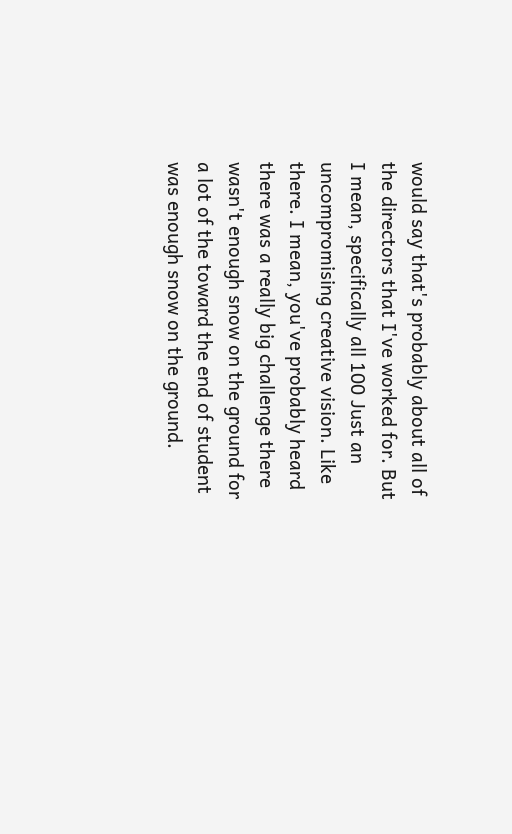would say that's probably about all of the directors that I've worked for. But I mean, specifically all 100 Just an uncompromising creative vision. Like there. I mean, you've probably heard there was a really big challenge there wasn't enough snow on the ground for a lot of the toward the end of student was enough snow on the ground.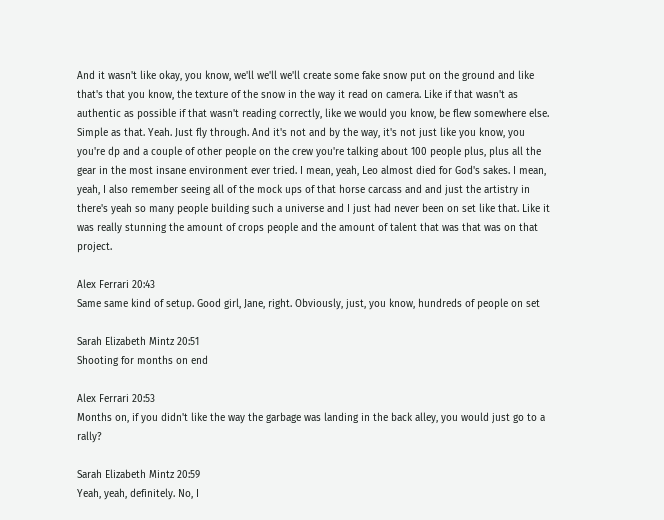And it wasn't like okay, you know, we'll we'll we'll create some fake snow put on the ground and like that's that you know, the texture of the snow in the way it read on camera. Like if that wasn't as authentic as possible if that wasn't reading correctly, like we would you know, be flew somewhere else. Simple as that. Yeah. Just fly through. And it's not and by the way, it's not just like you know, you you're dp and a couple of other people on the crew you're talking about 100 people plus, plus all the gear in the most insane environment ever tried. I mean, yeah, Leo almost died for God's sakes. I mean, yeah, I also remember seeing all of the mock ups of that horse carcass and and just the artistry in there's yeah so many people building such a universe and I just had never been on set like that. Like it was really stunning the amount of crops people and the amount of talent that was that was on that project.

Alex Ferrari 20:43
Same same kind of setup. Good girl, Jane, right. Obviously, just, you know, hundreds of people on set

Sarah Elizabeth Mintz 20:51
Shooting for months on end

Alex Ferrari 20:53
Months on, if you didn't like the way the garbage was landing in the back alley, you would just go to a rally?

Sarah Elizabeth Mintz 20:59
Yeah, yeah, definitely. No, I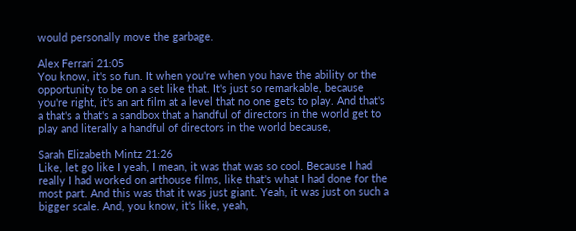would personally move the garbage.

Alex Ferrari 21:05
You know, it's so fun. It when you're when you have the ability or the opportunity to be on a set like that. It's just so remarkable, because you're right, it's an art film at a level that no one gets to play. And that's a that's a that's a sandbox that a handful of directors in the world get to play and literally a handful of directors in the world because,

Sarah Elizabeth Mintz 21:26
Like, let go like I yeah, I mean, it was that was so cool. Because I had really I had worked on arthouse films, like that's what I had done for the most part. And this was that it was just giant. Yeah, it was just on such a bigger scale. And, you know, it's like, yeah,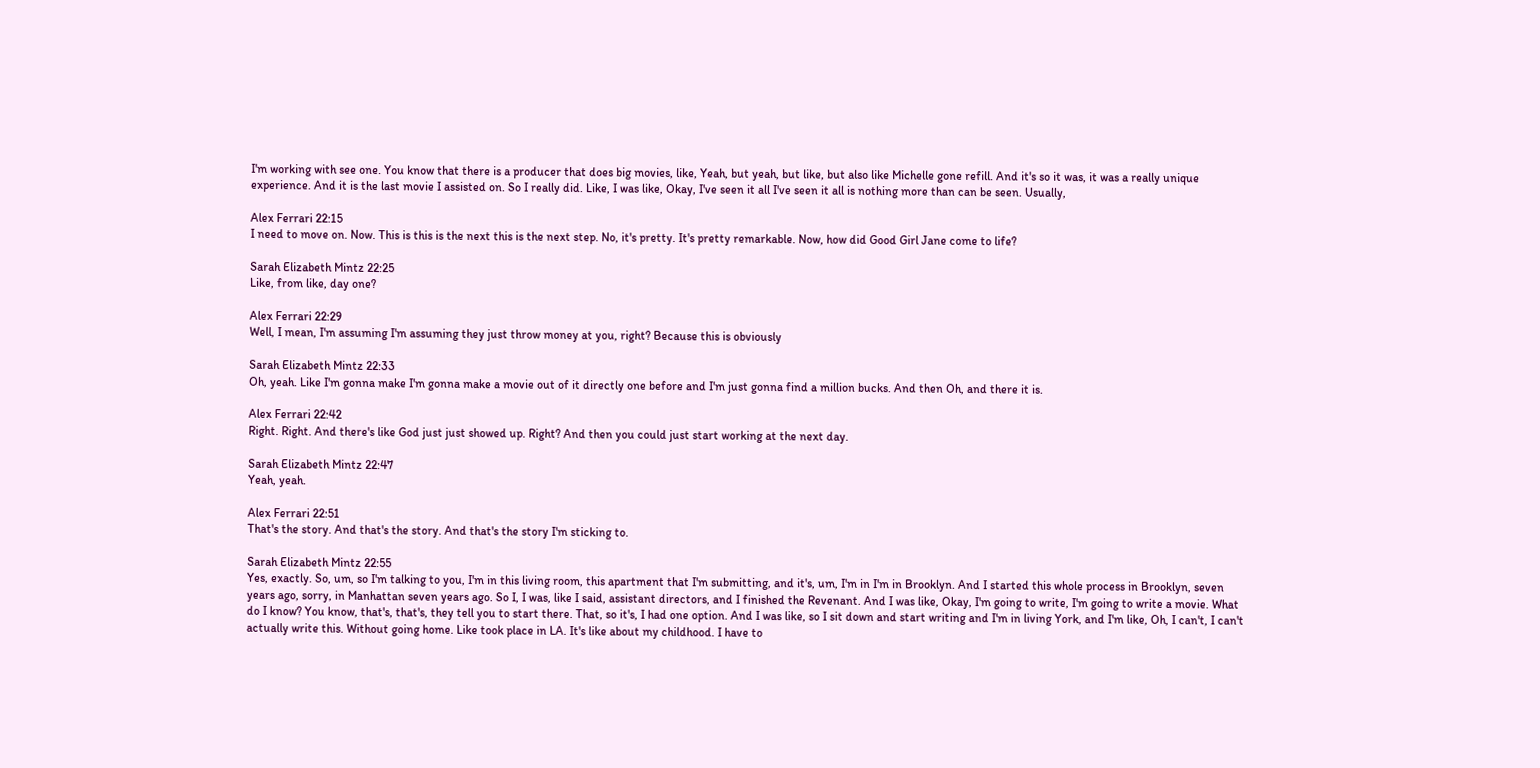I'm working with see one. You know that there is a producer that does big movies, like, Yeah, but yeah, but like, but also like Michelle gone refill. And it's so it was, it was a really unique experience. And it is the last movie I assisted on. So I really did. Like, I was like, Okay, I've seen it all I've seen it all is nothing more than can be seen. Usually,

Alex Ferrari 22:15
I need to move on. Now. This is this is the next this is the next step. No, it's pretty. It's pretty remarkable. Now, how did Good Girl Jane come to life?

Sarah Elizabeth Mintz 22:25
Like, from like, day one?

Alex Ferrari 22:29
Well, I mean, I'm assuming I'm assuming they just throw money at you, right? Because this is obviously

Sarah Elizabeth Mintz 22:33
Oh, yeah. Like I'm gonna make I'm gonna make a movie out of it directly one before and I'm just gonna find a million bucks. And then Oh, and there it is.

Alex Ferrari 22:42
Right. Right. And there's like God just just showed up. Right? And then you could just start working at the next day.

Sarah Elizabeth Mintz 22:47
Yeah, yeah.

Alex Ferrari 22:51
That's the story. And that's the story. And that's the story I'm sticking to.

Sarah Elizabeth Mintz 22:55
Yes, exactly. So, um, so I'm talking to you, I'm in this living room, this apartment that I'm submitting, and it's, um, I'm in I'm in Brooklyn. And I started this whole process in Brooklyn, seven years ago, sorry, in Manhattan seven years ago. So I, I was, like I said, assistant directors, and I finished the Revenant. And I was like, Okay, I'm going to write, I'm going to write a movie. What do I know? You know, that's, that's, they tell you to start there. That, so it's, I had one option. And I was like, so I sit down and start writing and I'm in living York, and I'm like, Oh, I can't, I can't actually write this. Without going home. Like took place in LA. It's like about my childhood. I have to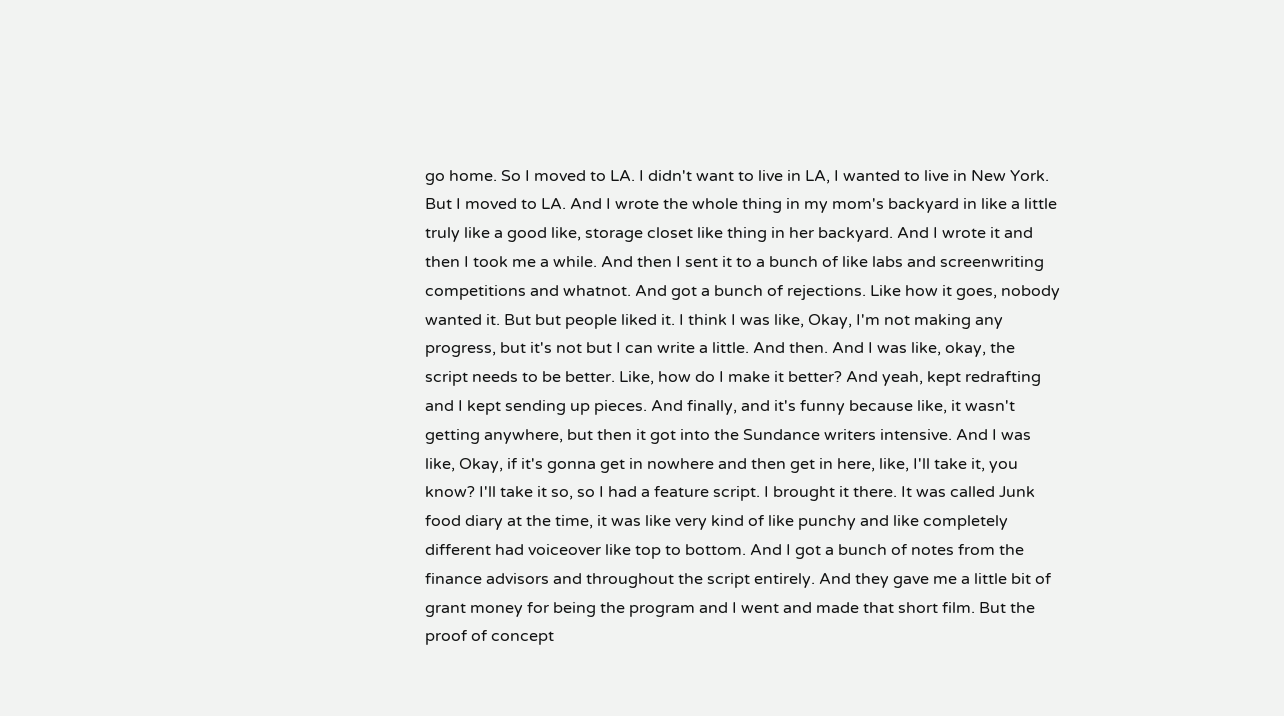go home. So I moved to LA. I didn't want to live in LA, I wanted to live in New York. But I moved to LA. And I wrote the whole thing in my mom's backyard in like a little truly like a good like, storage closet like thing in her backyard. And I wrote it and then I took me a while. And then I sent it to a bunch of like labs and screenwriting competitions and whatnot. And got a bunch of rejections. Like how it goes, nobody wanted it. But but people liked it. I think I was like, Okay, I'm not making any progress, but it's not but I can write a little. And then. And I was like, okay, the script needs to be better. Like, how do I make it better? And yeah, kept redrafting and I kept sending up pieces. And finally, and it's funny because like, it wasn't getting anywhere, but then it got into the Sundance writers intensive. And I was like, Okay, if it's gonna get in nowhere and then get in here, like, I'll take it, you know? I'll take it so, so I had a feature script. I brought it there. It was called Junk food diary at the time, it was like very kind of like punchy and like completely different had voiceover like top to bottom. And I got a bunch of notes from the finance advisors and throughout the script entirely. And they gave me a little bit of grant money for being the program and I went and made that short film. But the proof of concept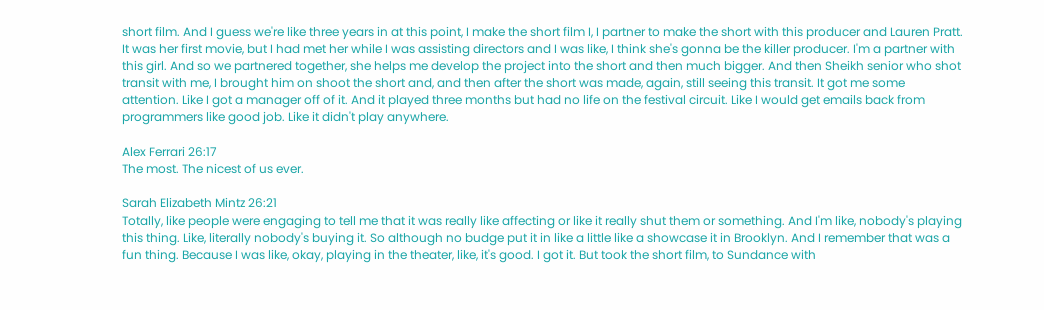short film. And I guess we're like three years in at this point, I make the short film I, I partner to make the short with this producer and Lauren Pratt. It was her first movie, but I had met her while I was assisting directors and I was like, I think she's gonna be the killer producer. I'm a partner with this girl. And so we partnered together, she helps me develop the project into the short and then much bigger. And then Sheikh senior who shot transit with me, I brought him on shoot the short and, and then after the short was made, again, still seeing this transit. It got me some attention. Like I got a manager off of it. And it played three months but had no life on the festival circuit. Like I would get emails back from programmers like good job. Like it didn't play anywhere.

Alex Ferrari 26:17
The most. The nicest of us ever.

Sarah Elizabeth Mintz 26:21
Totally, like people were engaging to tell me that it was really like affecting or like it really shut them or something. And I'm like, nobody's playing this thing. Like, literally nobody's buying it. So although no budge put it in like a little like a showcase it in Brooklyn. And I remember that was a fun thing. Because I was like, okay, playing in the theater, like, it's good. I got it. But took the short film, to Sundance with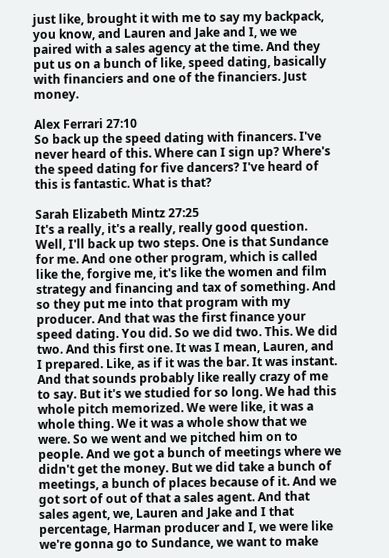just like, brought it with me to say my backpack, you know, and Lauren and Jake and I, we we paired with a sales agency at the time. And they put us on a bunch of like, speed dating, basically with financiers and one of the financiers. Just money.

Alex Ferrari 27:10
So back up the speed dating with financers. I've never heard of this. Where can I sign up? Where's the speed dating for five dancers? I've heard of this is fantastic. What is that?

Sarah Elizabeth Mintz 27:25
It's a really, it's a really, really good question. Well, I'll back up two steps. One is that Sundance for me. And one other program, which is called like the, forgive me, it's like the women and film strategy and financing and tax of something. And so they put me into that program with my producer. And that was the first finance your speed dating. You did. So we did two. This. We did two. And this first one. It was I mean, Lauren, and I prepared. Like, as if it was the bar. It was instant. And that sounds probably like really crazy of me to say. But it's we studied for so long. We had this whole pitch memorized. We were like, it was a whole thing. We it was a whole show that we were. So we went and we pitched him on to people. And we got a bunch of meetings where we didn't get the money. But we did take a bunch of meetings, a bunch of places because of it. And we got sort of out of that a sales agent. And that sales agent, we, Lauren and Jake and I that percentage, Harman producer and I, we were like we're gonna go to Sundance, we want to make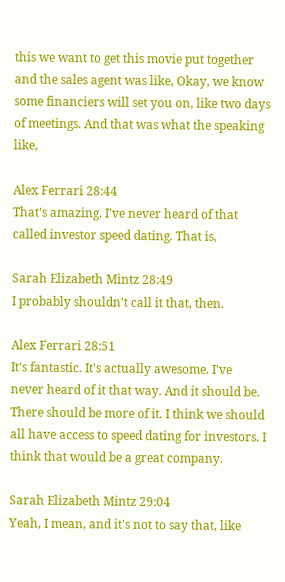this we want to get this movie put together and the sales agent was like, Okay, we know some financiers will set you on, like two days of meetings. And that was what the speaking like,

Alex Ferrari 28:44
That's amazing. I've never heard of that called investor speed dating. That is,

Sarah Elizabeth Mintz 28:49
I probably shouldn't call it that, then.

Alex Ferrari 28:51
It's fantastic. It's actually awesome. I've never heard of it that way. And it should be. There should be more of it. I think we should all have access to speed dating for investors. I think that would be a great company.

Sarah Elizabeth Mintz 29:04
Yeah, I mean, and it's not to say that, like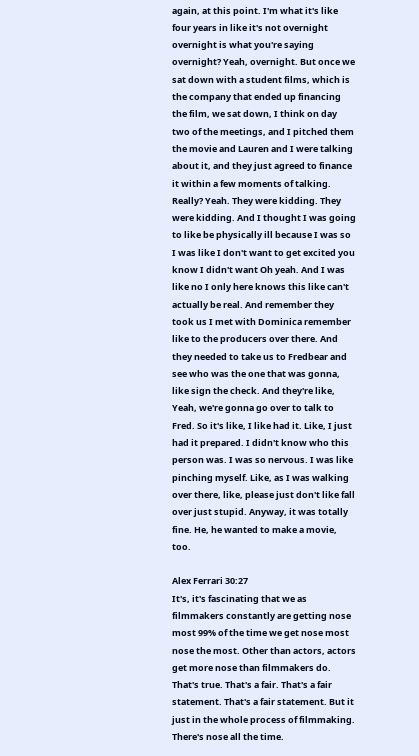again, at this point. I'm what it's like four years in like it's not overnight overnight is what you're saying overnight? Yeah, overnight. But once we sat down with a student films, which is the company that ended up financing the film, we sat down, I think on day two of the meetings, and I pitched them the movie and Lauren and I were talking about it, and they just agreed to finance it within a few moments of talking. Really? Yeah. They were kidding. They were kidding. And I thought I was going to like be physically ill because I was so I was like I don't want to get excited you know I didn't want Oh yeah. And I was like no I only here knows this like can't actually be real. And remember they took us I met with Dominica remember like to the producers over there. And they needed to take us to Fredbear and see who was the one that was gonna, like sign the check. And they're like, Yeah, we're gonna go over to talk to Fred. So it's like, I like had it. Like, I just had it prepared. I didn't know who this person was. I was so nervous. I was like pinching myself. Like, as I was walking over there, like, please just don't like fall over just stupid. Anyway, it was totally fine. He, he wanted to make a movie, too.

Alex Ferrari 30:27
It's, it's fascinating that we as filmmakers constantly are getting nose most 99% of the time we get nose most nose the most. Other than actors, actors get more nose than filmmakers do. That's true. That's a fair. That's a fair statement. That's a fair statement. But it just in the whole process of filmmaking. There's nose all the time.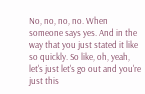No, no, no, no. When someone says yes. And in the way that you just stated it like so quickly. So like, oh, yeah, let's just let's go out and you're just this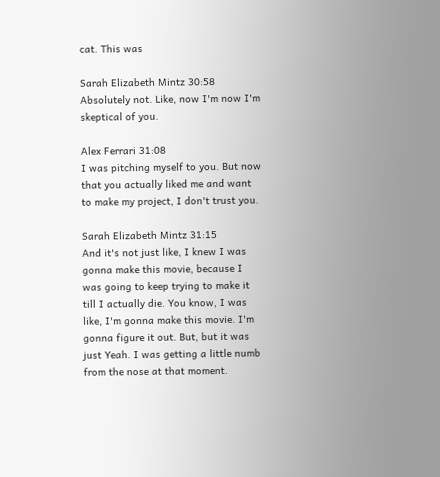cat. This was

Sarah Elizabeth Mintz 30:58
Absolutely not. Like, now I'm now I'm skeptical of you.

Alex Ferrari 31:08
I was pitching myself to you. But now that you actually liked me and want to make my project, I don't trust you.

Sarah Elizabeth Mintz 31:15
And it's not just like, I knew I was gonna make this movie, because I was going to keep trying to make it till I actually die. You know, I was like, I'm gonna make this movie. I'm gonna figure it out. But, but it was just Yeah. I was getting a little numb from the nose at that moment.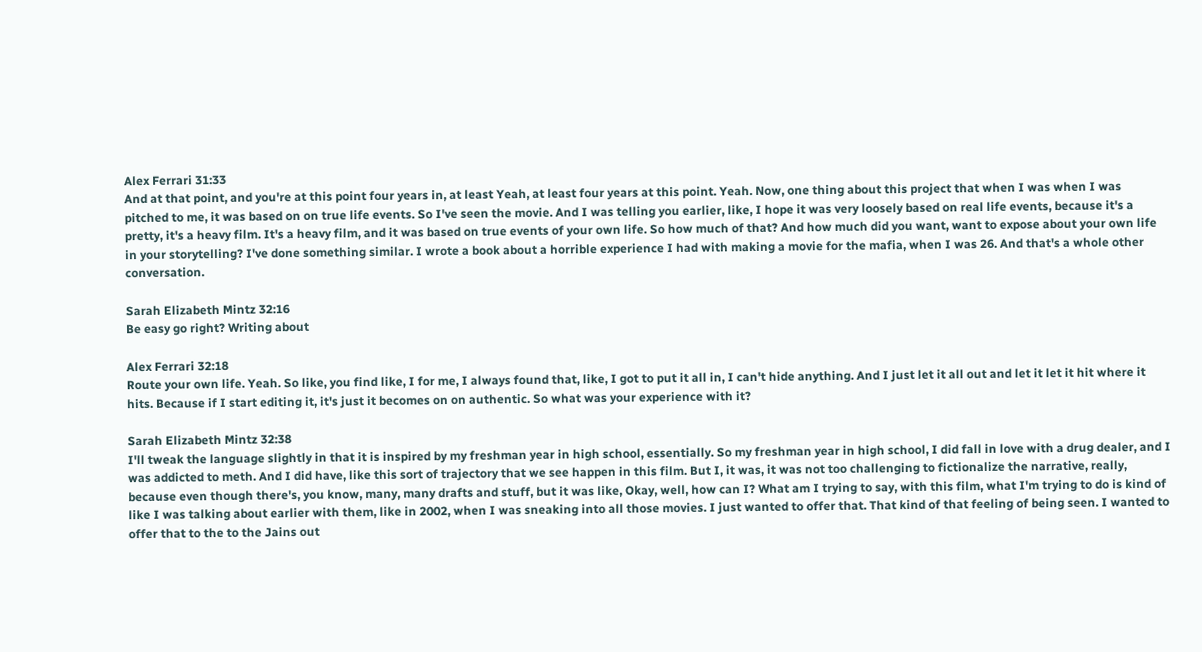Alex Ferrari 31:33
And at that point, and you're at this point four years in, at least Yeah, at least four years at this point. Yeah. Now, one thing about this project that when I was when I was pitched to me, it was based on on true life events. So I've seen the movie. And I was telling you earlier, like, I hope it was very loosely based on real life events, because it's a pretty, it's a heavy film. It's a heavy film, and it was based on true events of your own life. So how much of that? And how much did you want, want to expose about your own life in your storytelling? I've done something similar. I wrote a book about a horrible experience I had with making a movie for the mafia, when I was 26. And that's a whole other conversation.

Sarah Elizabeth Mintz 32:16
Be easy go right? Writing about

Alex Ferrari 32:18
Route your own life. Yeah. So like, you find like, I for me, I always found that, like, I got to put it all in, I can't hide anything. And I just let it all out and let it let it hit where it hits. Because if I start editing it, it's just it becomes on on authentic. So what was your experience with it?

Sarah Elizabeth Mintz 32:38
I'll tweak the language slightly in that it is inspired by my freshman year in high school, essentially. So my freshman year in high school, I did fall in love with a drug dealer, and I was addicted to meth. And I did have, like this sort of trajectory that we see happen in this film. But I, it was, it was not too challenging to fictionalize the narrative, really, because even though there's, you know, many, many drafts and stuff, but it was like, Okay, well, how can I? What am I trying to say, with this film, what I'm trying to do is kind of like I was talking about earlier with them, like in 2002, when I was sneaking into all those movies. I just wanted to offer that. That kind of that feeling of being seen. I wanted to offer that to the to the Jains out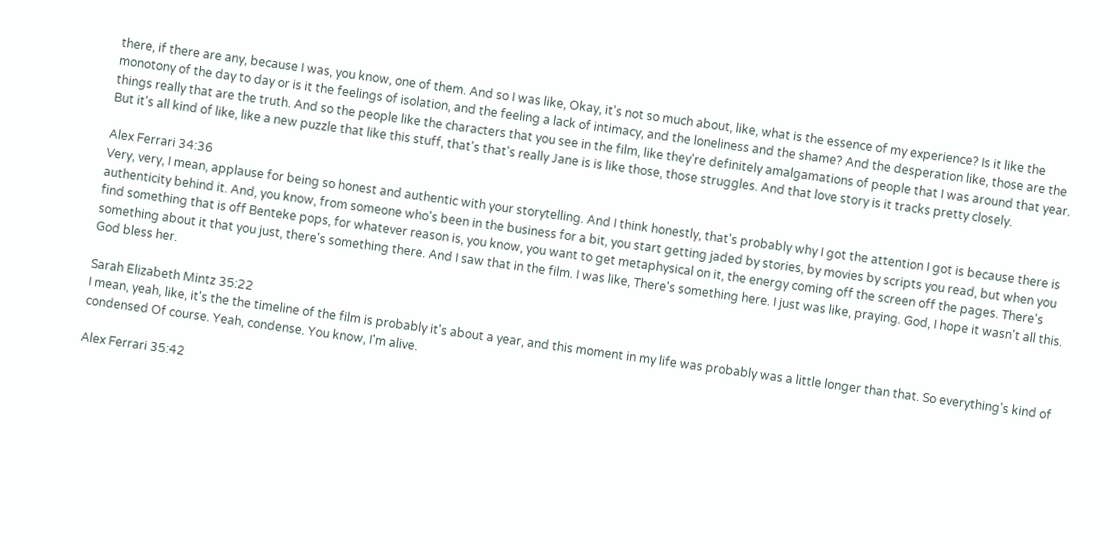there, if there are any, because I was, you know, one of them. And so I was like, Okay, it's not so much about, like, what is the essence of my experience? Is it like the monotony of the day to day or is it the feelings of isolation, and the feeling a lack of intimacy, and the loneliness and the shame? And the desperation like, those are the things really that are the truth. And so the people like the characters that you see in the film, like they're definitely amalgamations of people that I was around that year. But it's all kind of like, like a new puzzle that like this stuff, that's that's really Jane is is like those, those struggles. And that love story is it tracks pretty closely.

Alex Ferrari 34:36
Very, very, I mean, applause for being so honest and authentic with your storytelling. And I think honestly, that's probably why I got the attention I got is because there is authenticity behind it. And, you know, from someone who's been in the business for a bit, you start getting jaded by stories, by movies by scripts you read, but when you find something that is off Benteke pops, for whatever reason is, you know, you want to get metaphysical on it, the energy coming off the screen off the pages. There's something about it that you just, there's something there. And I saw that in the film. I was like, There's something here. I just was like, praying. God, I hope it wasn't all this. God bless her.

Sarah Elizabeth Mintz 35:22
I mean, yeah, like, it's the the timeline of the film is probably it's about a year, and this moment in my life was probably was a little longer than that. So everything's kind of condensed Of course. Yeah, condense. You know, I'm alive.

Alex Ferrari 35:42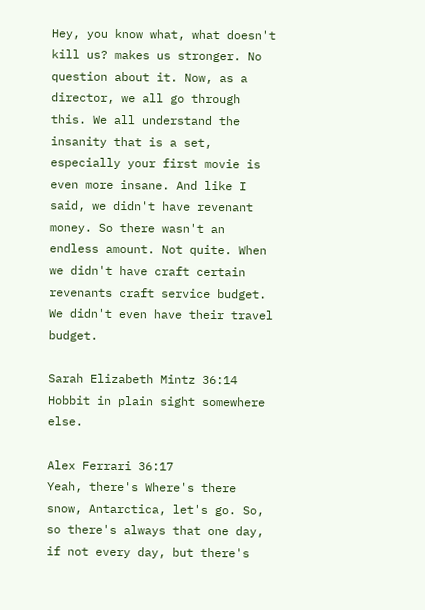Hey, you know what, what doesn't kill us? makes us stronger. No question about it. Now, as a director, we all go through this. We all understand the insanity that is a set, especially your first movie is even more insane. And like I said, we didn't have revenant money. So there wasn't an endless amount. Not quite. When we didn't have craft certain revenants craft service budget. We didn't even have their travel budget.

Sarah Elizabeth Mintz 36:14
Hobbit in plain sight somewhere else.

Alex Ferrari 36:17
Yeah, there's Where's there snow, Antarctica, let's go. So, so there's always that one day, if not every day, but there's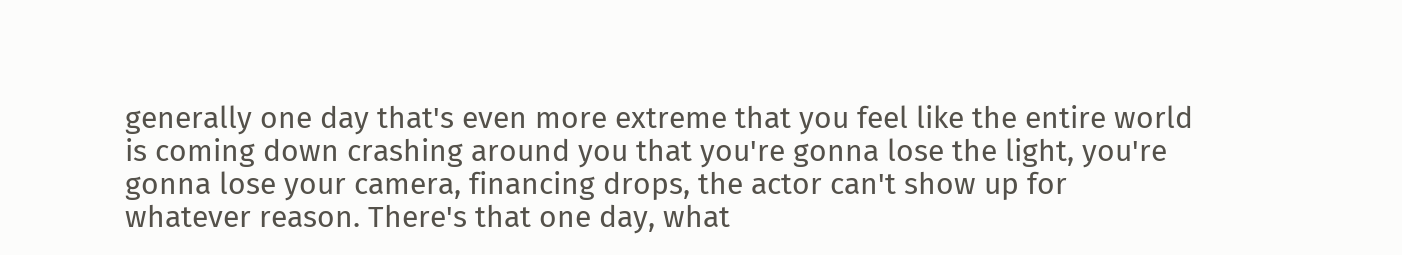generally one day that's even more extreme that you feel like the entire world is coming down crashing around you that you're gonna lose the light, you're gonna lose your camera, financing drops, the actor can't show up for whatever reason. There's that one day, what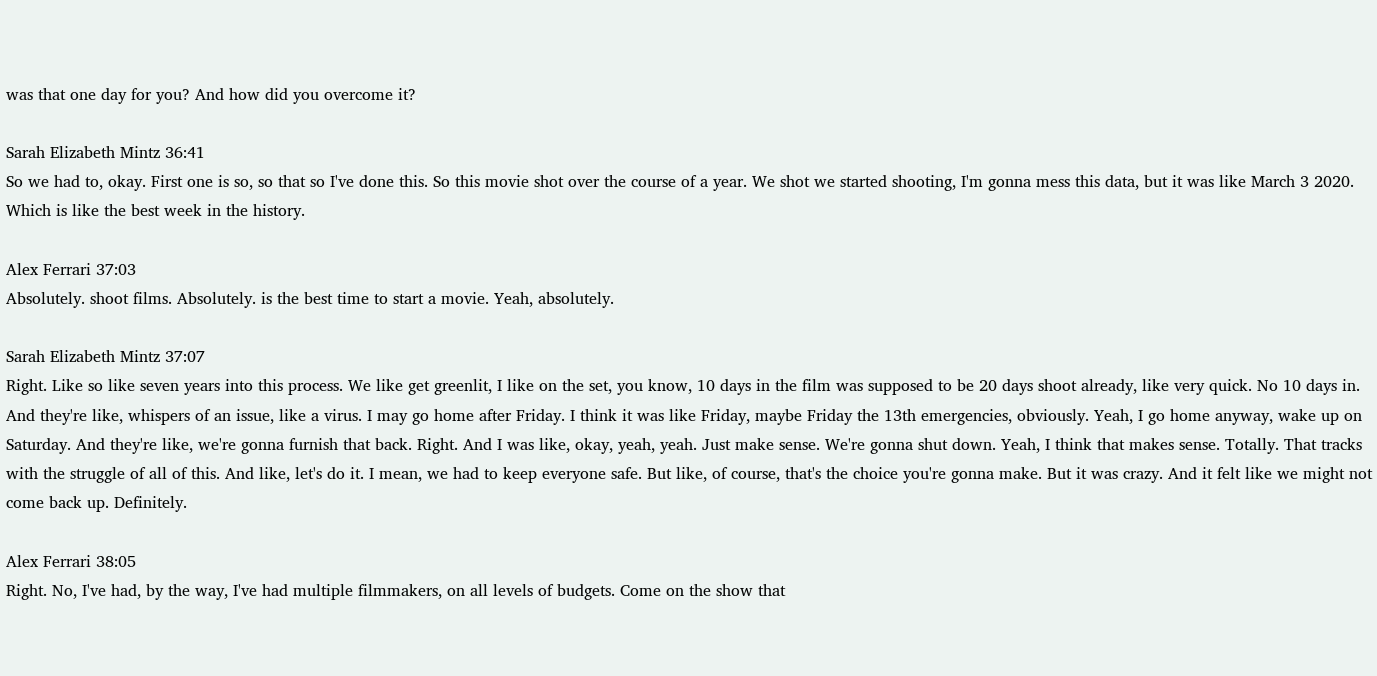was that one day for you? And how did you overcome it?

Sarah Elizabeth Mintz 36:41
So we had to, okay. First one is so, so that so I've done this. So this movie shot over the course of a year. We shot we started shooting, I'm gonna mess this data, but it was like March 3 2020. Which is like the best week in the history.

Alex Ferrari 37:03
Absolutely. shoot films. Absolutely. is the best time to start a movie. Yeah, absolutely.

Sarah Elizabeth Mintz 37:07
Right. Like so like seven years into this process. We like get greenlit, I like on the set, you know, 10 days in the film was supposed to be 20 days shoot already, like very quick. No 10 days in. And they're like, whispers of an issue, like a virus. I may go home after Friday. I think it was like Friday, maybe Friday the 13th emergencies, obviously. Yeah, I go home anyway, wake up on Saturday. And they're like, we're gonna furnish that back. Right. And I was like, okay, yeah, yeah. Just make sense. We're gonna shut down. Yeah, I think that makes sense. Totally. That tracks with the struggle of all of this. And like, let's do it. I mean, we had to keep everyone safe. But like, of course, that's the choice you're gonna make. But it was crazy. And it felt like we might not come back up. Definitely.

Alex Ferrari 38:05
Right. No, I've had, by the way, I've had multiple filmmakers, on all levels of budgets. Come on the show that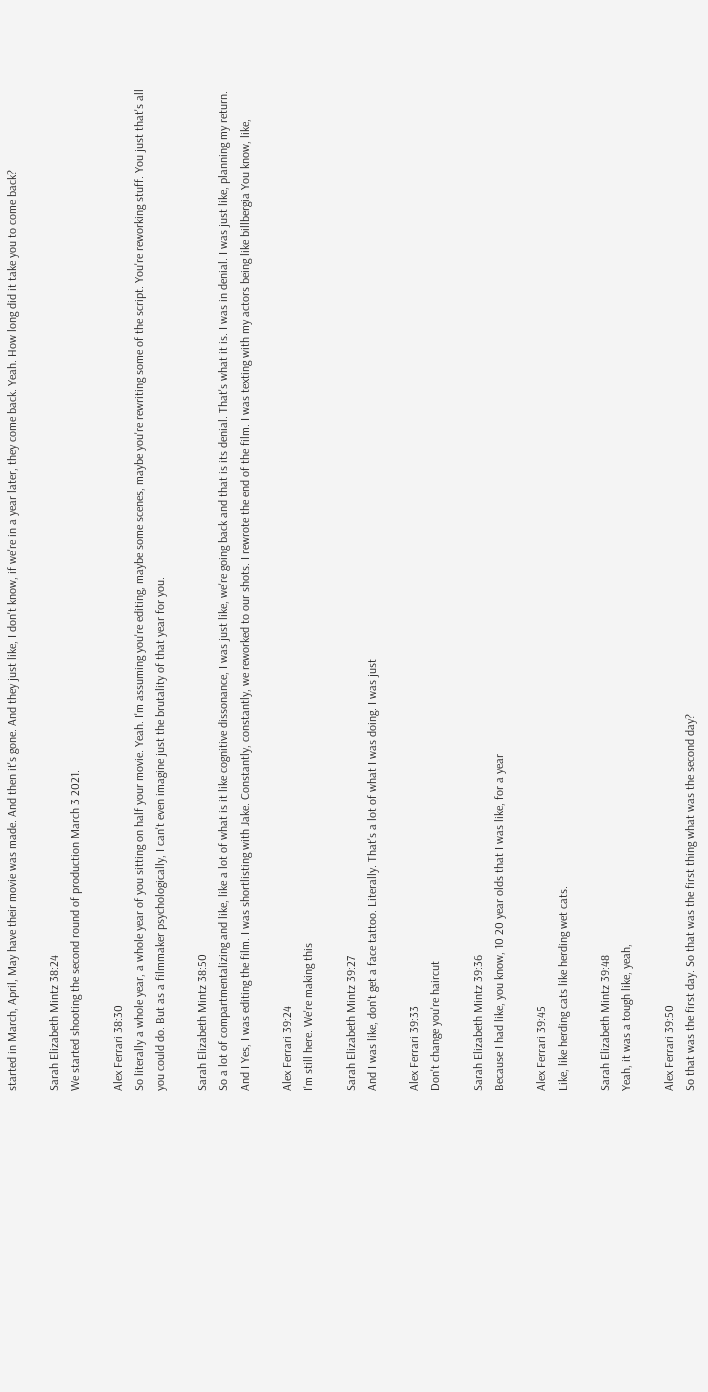started in March, April, May have their movie was made. And then it's gone. And they just like, I don't know, if we're in a year later, they come back. Yeah. How long did it take you to come back?

Sarah Elizabeth Mintz 38:24
We started shooting the second round of production March 3 2021.

Alex Ferrari 38:30
So literally a whole year, a whole year of you sitting on half your movie. Yeah. I'm assuming you're editing, maybe some scenes, maybe you're rewriting some of the script. You're reworking stuff. You just that's all you could do. But as a filmmaker psychologically, I can't even imagine just the brutality of that year for you.

Sarah Elizabeth Mintz 38:50
So a lot of compartmentalizing and like, like a lot of what is it like cognitive dissonance, I was just like, we're going back and that is its denial. That's what it is. I was in denial. I was just like, planning my return. And I Yes, I was editing the film. I was shortlisting with Jake. Constantly, constantly, we reworked to our shots. I rewrote the end of the film. I was texting with my actors being like billbergia You know, like,

Alex Ferrari 39:24
I'm still here. We're making this

Sarah Elizabeth Mintz 39:27
And I was like, don't get a face tattoo. Literally. That's a lot of what I was doing. I was just

Alex Ferrari 39:33
Don't change you're haircut

Sarah Elizabeth Mintz 39:36
Because I had like, you know, 10 20 year olds that I was like, for a year

Alex Ferrari 39:45
Like, like herding cats like herding wet cats.

Sarah Elizabeth Mintz 39:48
Yeah, it was a tough like, yeah,

Alex Ferrari 39:50
So that was the first day. So that was the first thing what was the second day?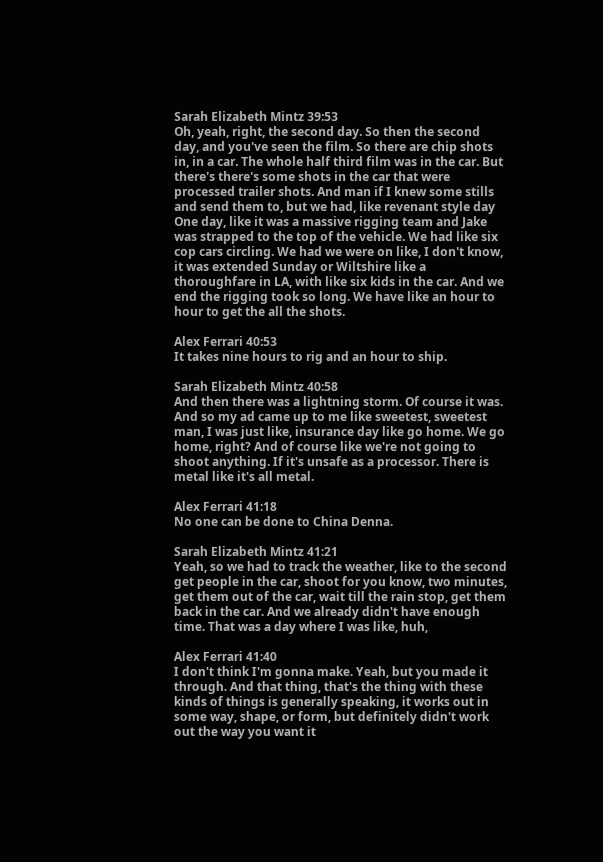Sarah Elizabeth Mintz 39:53
Oh, yeah, right, the second day. So then the second day, and you've seen the film. So there are chip shots in, in a car. The whole half third film was in the car. But there's there's some shots in the car that were processed trailer shots. And man if I knew some stills and send them to, but we had, like revenant style day One day, like it was a massive rigging team and Jake was strapped to the top of the vehicle. We had like six cop cars circling. We had we were on like, I don't know, it was extended Sunday or Wiltshire like a thoroughfare in LA, with like six kids in the car. And we end the rigging took so long. We have like an hour to hour to get the all the shots.

Alex Ferrari 40:53
It takes nine hours to rig and an hour to ship.

Sarah Elizabeth Mintz 40:58
And then there was a lightning storm. Of course it was. And so my ad came up to me like sweetest, sweetest man, I was just like, insurance day like go home. We go home, right? And of course like we're not going to shoot anything. If it's unsafe as a processor. There is metal like it's all metal.

Alex Ferrari 41:18
No one can be done to China Denna.

Sarah Elizabeth Mintz 41:21
Yeah, so we had to track the weather, like to the second get people in the car, shoot for you know, two minutes, get them out of the car, wait till the rain stop, get them back in the car. And we already didn't have enough time. That was a day where I was like, huh,

Alex Ferrari 41:40
I don't think I'm gonna make. Yeah, but you made it through. And that thing, that's the thing with these kinds of things is generally speaking, it works out in some way, shape, or form, but definitely didn't work out the way you want it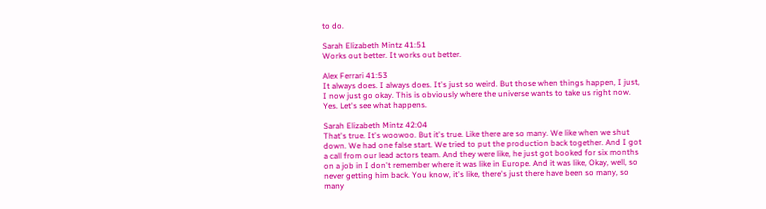to do.

Sarah Elizabeth Mintz 41:51
Works out better. It works out better.

Alex Ferrari 41:53
It always does. I always does. It's just so weird. But those when things happen, I just, I now just go okay. This is obviously where the universe wants to take us right now. Yes. Let's see what happens.

Sarah Elizabeth Mintz 42:04
That's true. It's woowoo. But it's true. Like there are so many. We like when we shut down. We had one false start. We tried to put the production back together. And I got a call from our lead actors team. And they were like, he just got booked for six months on a job in I don't remember where it was like in Europe. And it was like, Okay, well, so never getting him back. You know, it's like, there's just there have been so many, so many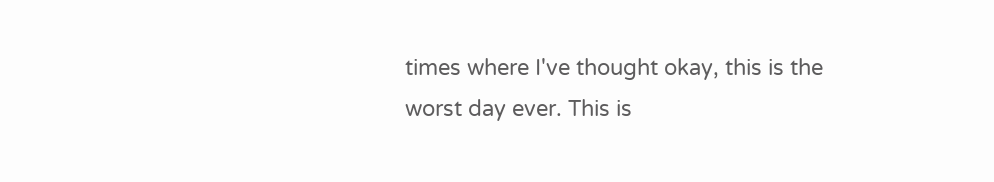times where I've thought okay, this is the worst day ever. This is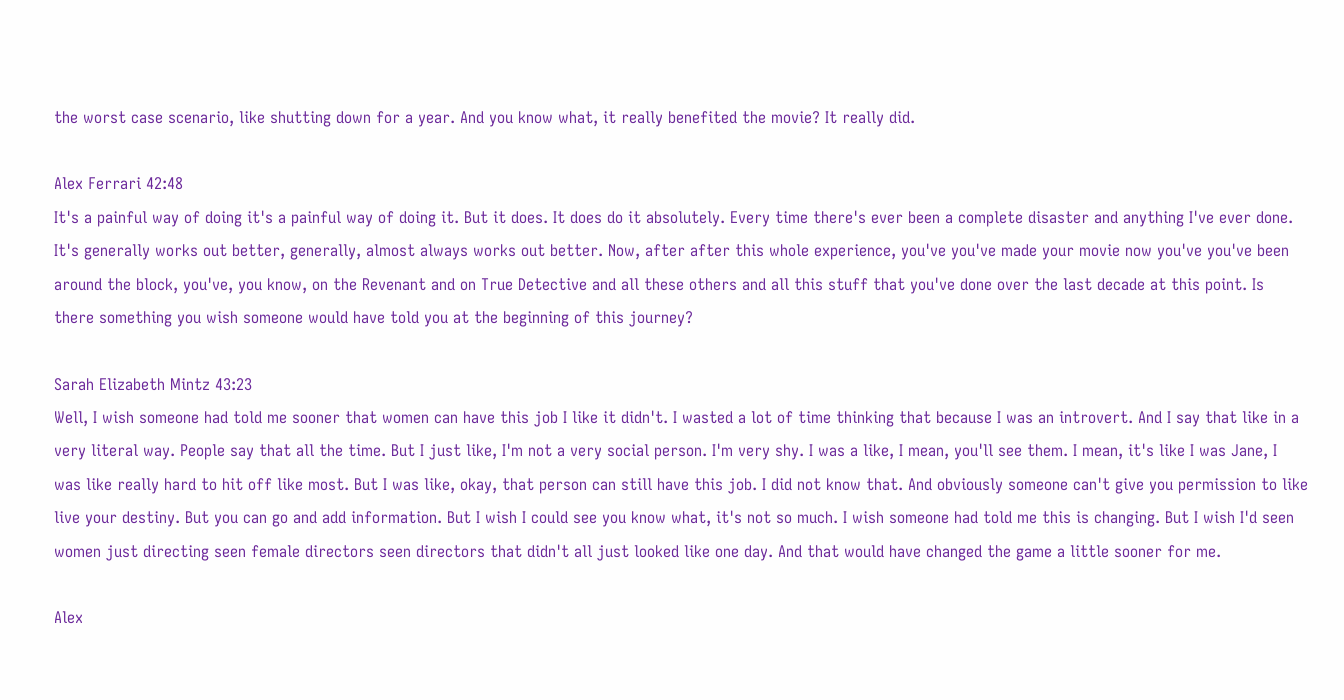the worst case scenario, like shutting down for a year. And you know what, it really benefited the movie? It really did.

Alex Ferrari 42:48
It's a painful way of doing it's a painful way of doing it. But it does. It does do it absolutely. Every time there's ever been a complete disaster and anything I've ever done. It's generally works out better, generally, almost always works out better. Now, after after this whole experience, you've you've made your movie now you've you've been around the block, you've, you know, on the Revenant and on True Detective and all these others and all this stuff that you've done over the last decade at this point. Is there something you wish someone would have told you at the beginning of this journey?

Sarah Elizabeth Mintz 43:23
Well, I wish someone had told me sooner that women can have this job I like it didn't. I wasted a lot of time thinking that because I was an introvert. And I say that like in a very literal way. People say that all the time. But I just like, I'm not a very social person. I'm very shy. I was a like, I mean, you'll see them. I mean, it's like I was Jane, I was like really hard to hit off like most. But I was like, okay, that person can still have this job. I did not know that. And obviously someone can't give you permission to like live your destiny. But you can go and add information. But I wish I could see you know what, it's not so much. I wish someone had told me this is changing. But I wish I'd seen women just directing seen female directors seen directors that didn't all just looked like one day. And that would have changed the game a little sooner for me.

Alex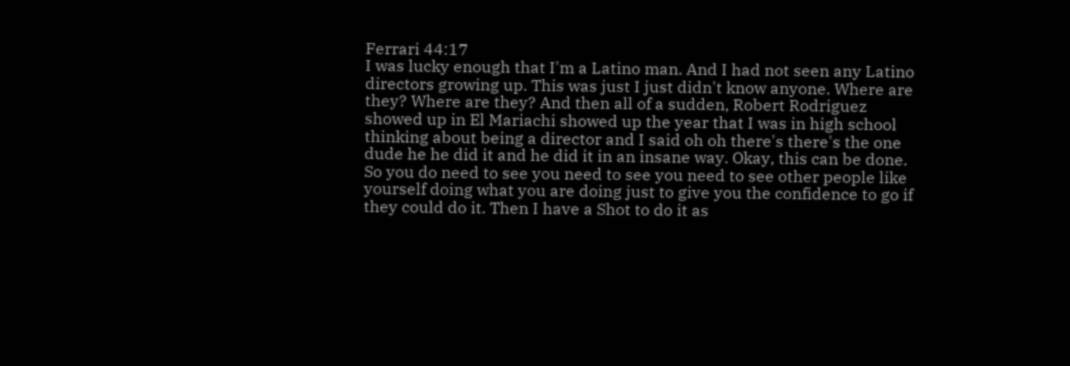Ferrari 44:17
I was lucky enough that I'm a Latino man. And I had not seen any Latino directors growing up. This was just I just didn't know anyone. Where are they? Where are they? And then all of a sudden, Robert Rodriguez showed up in El Mariachi showed up the year that I was in high school thinking about being a director and I said oh oh there's there's the one dude he he did it and he did it in an insane way. Okay, this can be done. So you do need to see you need to see you need to see other people like yourself doing what you are doing just to give you the confidence to go if they could do it. Then I have a Shot to do it as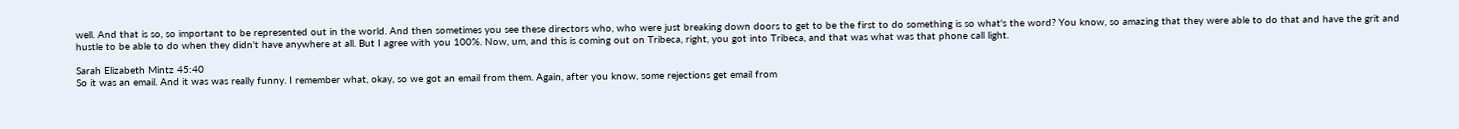well. And that is so, so important to be represented out in the world. And then sometimes you see these directors who, who were just breaking down doors to get to be the first to do something is so what's the word? You know, so amazing that they were able to do that and have the grit and hustle to be able to do when they didn't have anywhere at all. But I agree with you 100%. Now, um, and this is coming out on Tribeca, right, you got into Tribeca, and that was what was that phone call light.

Sarah Elizabeth Mintz 45:40
So it was an email. And it was was really funny. I remember what, okay, so we got an email from them. Again, after you know, some rejections get email from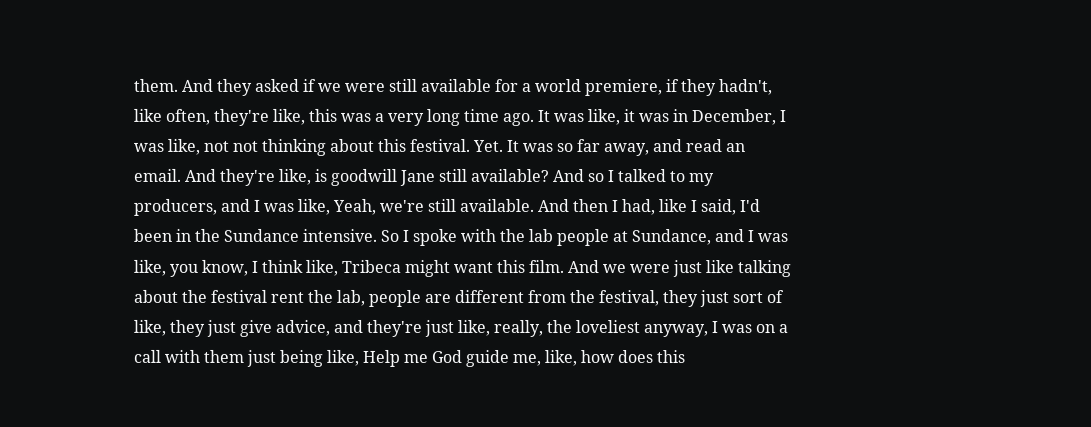them. And they asked if we were still available for a world premiere, if they hadn't, like often, they're like, this was a very long time ago. It was like, it was in December, I was like, not not thinking about this festival. Yet. It was so far away, and read an email. And they're like, is goodwill Jane still available? And so I talked to my producers, and I was like, Yeah, we're still available. And then I had, like I said, I'd been in the Sundance intensive. So I spoke with the lab people at Sundance, and I was like, you know, I think like, Tribeca might want this film. And we were just like talking about the festival rent the lab, people are different from the festival, they just sort of like, they just give advice, and they're just like, really, the loveliest anyway, I was on a call with them just being like, Help me God guide me, like, how does this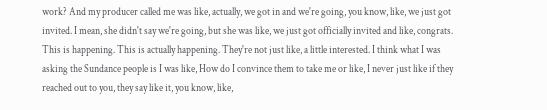work? And my producer called me was like, actually, we got in and we're going, you know, like, we just got invited. I mean, she didn't say we're going, but she was like, we just got officially invited and like, congrats. This is happening. This is actually happening. They're not just like, a little interested. I think what I was asking the Sundance people is I was like, How do I convince them to take me or like, I never just like if they reached out to you, they say like it, you know, like,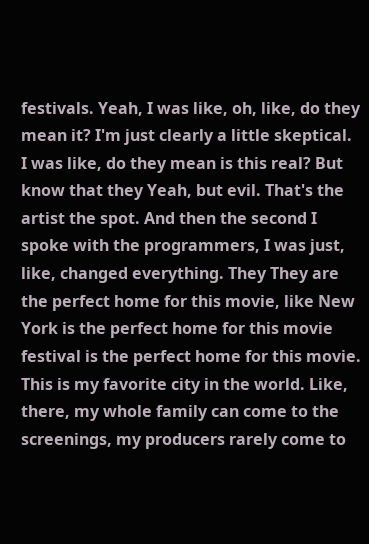festivals. Yeah, I was like, oh, like, do they mean it? I'm just clearly a little skeptical. I was like, do they mean is this real? But know that they Yeah, but evil. That's the artist the spot. And then the second I spoke with the programmers, I was just, like, changed everything. They They are the perfect home for this movie, like New York is the perfect home for this movie festival is the perfect home for this movie. This is my favorite city in the world. Like, there, my whole family can come to the screenings, my producers rarely come to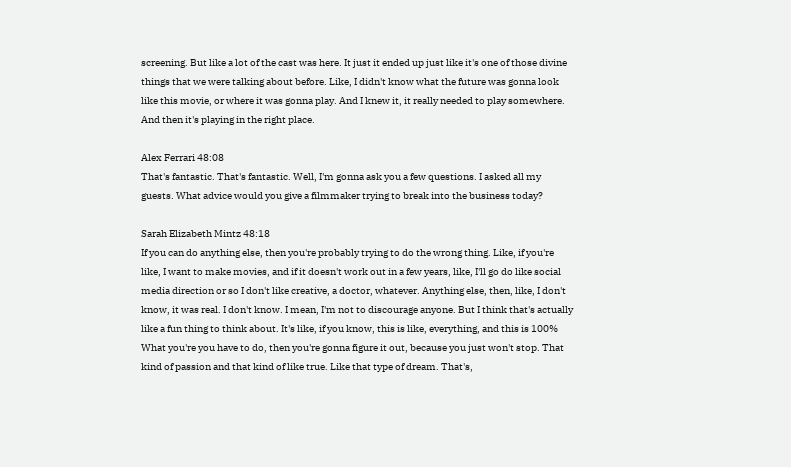screening. But like a lot of the cast was here. It just it ended up just like it's one of those divine things that we were talking about before. Like, I didn't know what the future was gonna look like this movie, or where it was gonna play. And I knew it, it really needed to play somewhere. And then it's playing in the right place.

Alex Ferrari 48:08
That's fantastic. That's fantastic. Well, I'm gonna ask you a few questions. I asked all my guests. What advice would you give a filmmaker trying to break into the business today?

Sarah Elizabeth Mintz 48:18
If you can do anything else, then you're probably trying to do the wrong thing. Like, if you're like, I want to make movies, and if it doesn't work out in a few years, like, I'll go do like social media direction or so I don't like creative, a doctor, whatever. Anything else, then, like, I don't know, it was real. I don't know. I mean, I'm not to discourage anyone. But I think that's actually like a fun thing to think about. It's like, if you know, this is like, everything, and this is 100% What you're you have to do, then you're gonna figure it out, because you just won't stop. That kind of passion and that kind of like true. Like that type of dream. That's,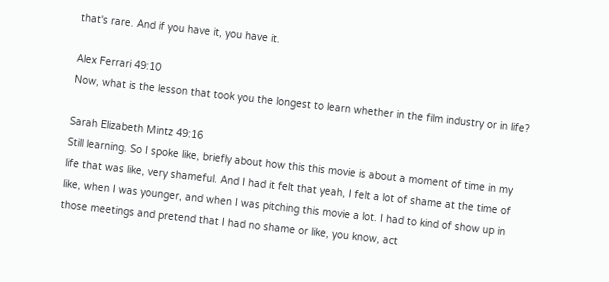that's rare. And if you have it, you have it.

Alex Ferrari 49:10
Now, what is the lesson that took you the longest to learn whether in the film industry or in life?

Sarah Elizabeth Mintz 49:16
Still learning. So I spoke like, briefly about how this this movie is about a moment of time in my life that was like, very shameful. And I had it felt that yeah, I felt a lot of shame at the time of like, when I was younger, and when I was pitching this movie a lot. I had to kind of show up in those meetings and pretend that I had no shame or like, you know, act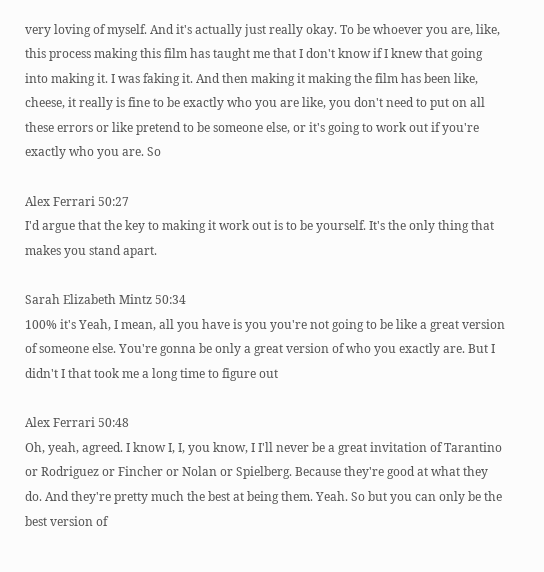very loving of myself. And it's actually just really okay. To be whoever you are, like, this process making this film has taught me that I don't know if I knew that going into making it. I was faking it. And then making it making the film has been like, cheese, it really is fine to be exactly who you are like, you don't need to put on all these errors or like pretend to be someone else, or it's going to work out if you're exactly who you are. So

Alex Ferrari 50:27
I'd argue that the key to making it work out is to be yourself. It's the only thing that makes you stand apart.

Sarah Elizabeth Mintz 50:34
100% it's Yeah, I mean, all you have is you you're not going to be like a great version of someone else. You're gonna be only a great version of who you exactly are. But I didn't I that took me a long time to figure out

Alex Ferrari 50:48
Oh, yeah, agreed. I know I, I, you know, I I'll never be a great invitation of Tarantino or Rodriguez or Fincher or Nolan or Spielberg. Because they're good at what they do. And they're pretty much the best at being them. Yeah. So but you can only be the best version of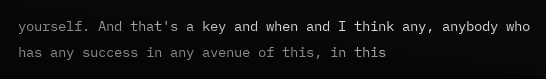yourself. And that's a key and when and I think any, anybody who has any success in any avenue of this, in this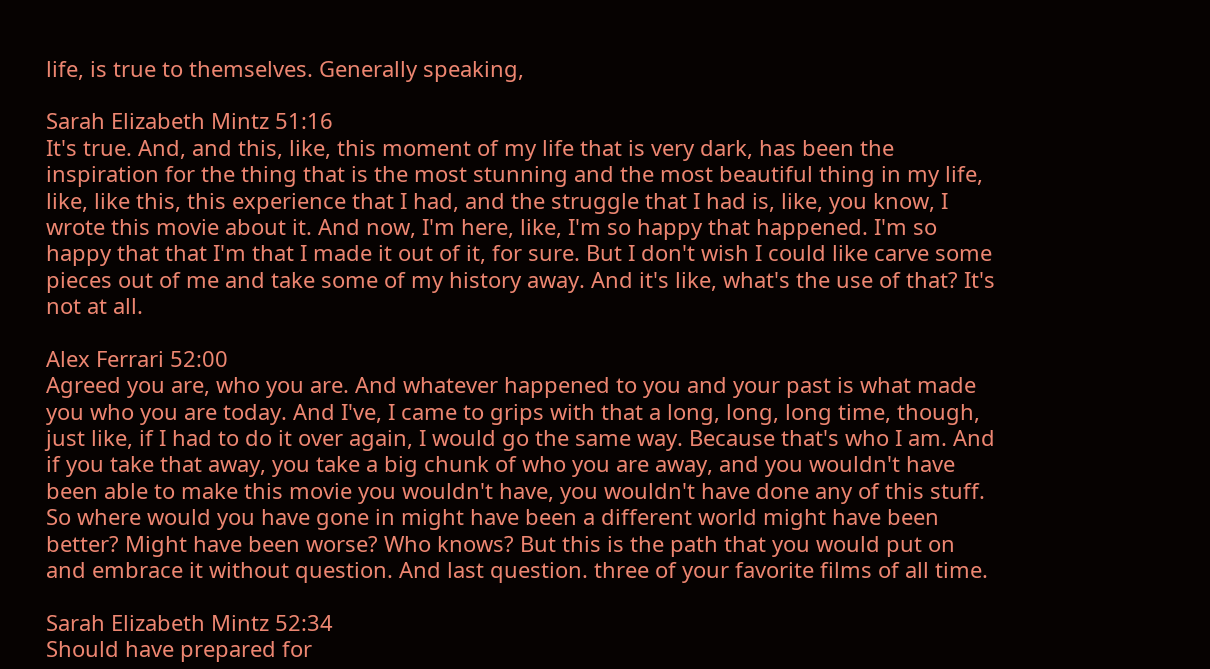life, is true to themselves. Generally speaking,

Sarah Elizabeth Mintz 51:16
It's true. And, and this, like, this moment of my life that is very dark, has been the inspiration for the thing that is the most stunning and the most beautiful thing in my life, like, like this, this experience that I had, and the struggle that I had is, like, you know, I wrote this movie about it. And now, I'm here, like, I'm so happy that happened. I'm so happy that that I'm that I made it out of it, for sure. But I don't wish I could like carve some pieces out of me and take some of my history away. And it's like, what's the use of that? It's not at all.

Alex Ferrari 52:00
Agreed you are, who you are. And whatever happened to you and your past is what made you who you are today. And I've, I came to grips with that a long, long, long time, though, just like, if I had to do it over again, I would go the same way. Because that's who I am. And if you take that away, you take a big chunk of who you are away, and you wouldn't have been able to make this movie you wouldn't have, you wouldn't have done any of this stuff. So where would you have gone in might have been a different world might have been better? Might have been worse? Who knows? But this is the path that you would put on and embrace it without question. And last question. three of your favorite films of all time.

Sarah Elizabeth Mintz 52:34
Should have prepared for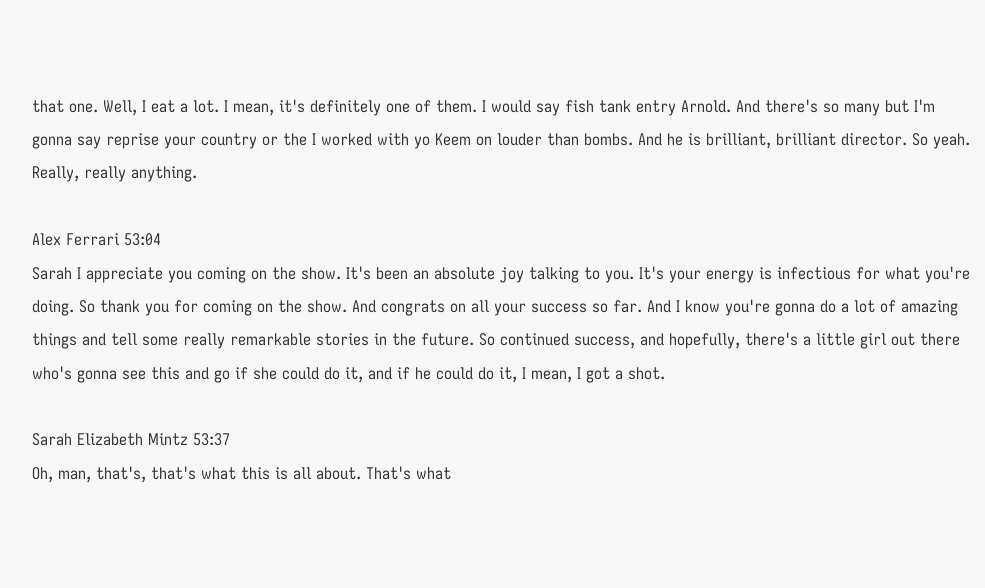that one. Well, I eat a lot. I mean, it's definitely one of them. I would say fish tank entry Arnold. And there's so many but I'm gonna say reprise your country or the I worked with yo Keem on louder than bombs. And he is brilliant, brilliant director. So yeah. Really, really anything.

Alex Ferrari 53:04
Sarah I appreciate you coming on the show. It's been an absolute joy talking to you. It's your energy is infectious for what you're doing. So thank you for coming on the show. And congrats on all your success so far. And I know you're gonna do a lot of amazing things and tell some really remarkable stories in the future. So continued success, and hopefully, there's a little girl out there who's gonna see this and go if she could do it, and if he could do it, I mean, I got a shot.

Sarah Elizabeth Mintz 53:37
Oh, man, that's, that's what this is all about. That's what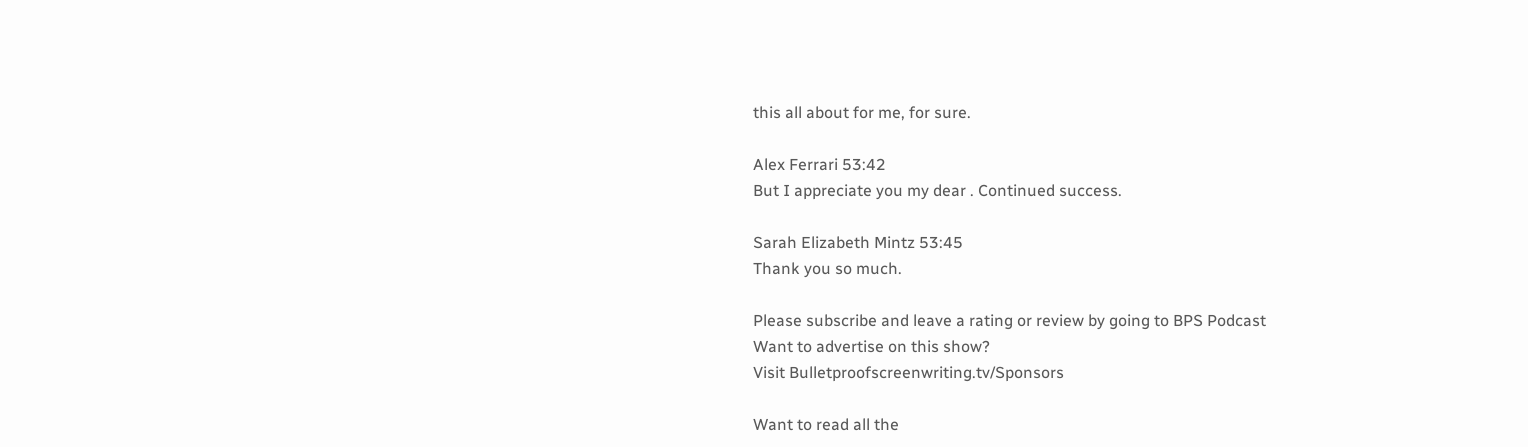this all about for me, for sure.

Alex Ferrari 53:42
But I appreciate you my dear . Continued success.

Sarah Elizabeth Mintz 53:45
Thank you so much.

Please subscribe and leave a rating or review by going to BPS Podcast
Want to advertise on this show?
Visit Bulletproofscreenwriting.tv/Sponsors

Want to read all the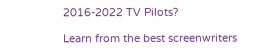2016-2022 TV Pilots?

Learn from the best screenwriters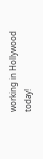working in Hollywood today!